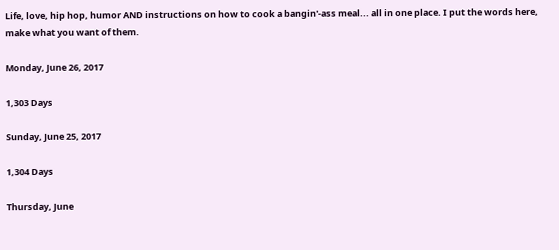Life, love, hip hop, humor AND instructions on how to cook a bangin'-ass meal... all in one place. I put the words here, make what you want of them.

Monday, June 26, 2017

1,303 Days

Sunday, June 25, 2017

1,304 Days

Thursday, June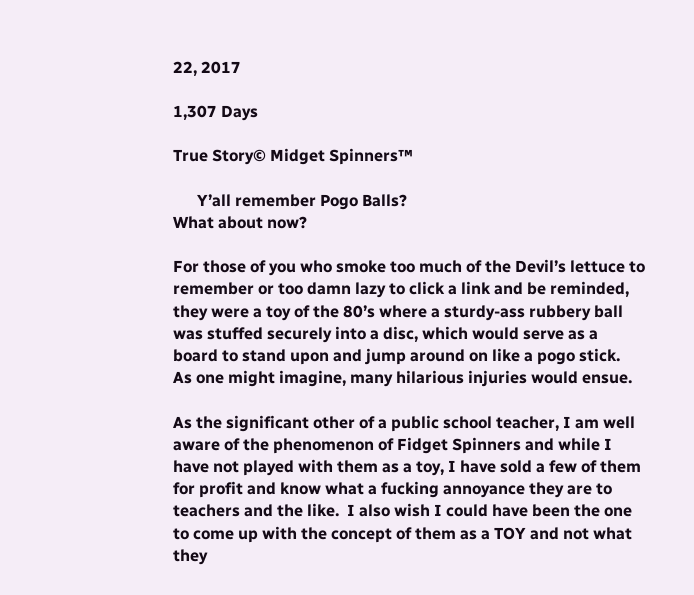22, 2017

1,307 Days

True Story© Midget Spinners™

      Y’all remember Pogo Balls?
What about now?

For those of you who smoke too much of the Devil’s lettuce to remember or too damn lazy to click a link and be reminded, they were a toy of the 80’s where a sturdy-ass rubbery ball was stuffed securely into a disc, which would serve as a board to stand upon and jump around on like a pogo stick.  As one might imagine, many hilarious injuries would ensue.

As the significant other of a public school teacher, I am well aware of the phenomenon of Fidget Spinners and while I have not played with them as a toy, I have sold a few of them for profit and know what a fucking annoyance they are to teachers and the like.  I also wish I could have been the one to come up with the concept of them as a TOY and not what they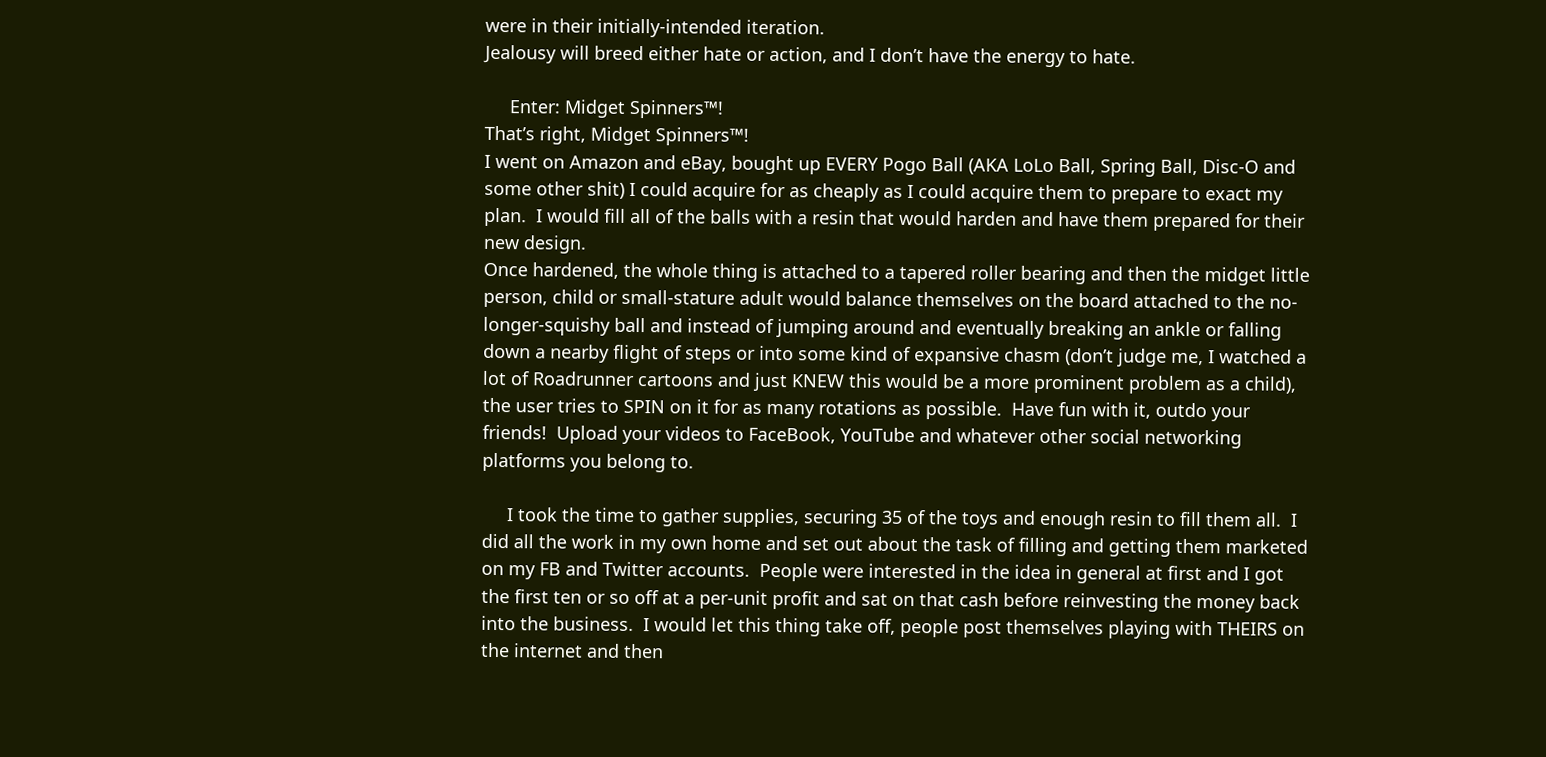were in their initially-intended iteration.
Jealousy will breed either hate or action, and I don’t have the energy to hate.

     Enter: Midget Spinners™!
That’s right, Midget Spinners™!
I went on Amazon and eBay, bought up EVERY Pogo Ball (AKA LoLo Ball, Spring Ball, Disc-O and some other shit) I could acquire for as cheaply as I could acquire them to prepare to exact my plan.  I would fill all of the balls with a resin that would harden and have them prepared for their new design.
Once hardened, the whole thing is attached to a tapered roller bearing and then the midget little person, child or small-stature adult would balance themselves on the board attached to the no-longer-squishy ball and instead of jumping around and eventually breaking an ankle or falling down a nearby flight of steps or into some kind of expansive chasm (don’t judge me, I watched a lot of Roadrunner cartoons and just KNEW this would be a more prominent problem as a child), the user tries to SPIN on it for as many rotations as possible.  Have fun with it, outdo your friends!  Upload your videos to FaceBook, YouTube and whatever other social networking platforms you belong to.

     I took the time to gather supplies, securing 35 of the toys and enough resin to fill them all.  I did all the work in my own home and set out about the task of filling and getting them marketed on my FB and Twitter accounts.  People were interested in the idea in general at first and I got the first ten or so off at a per-unit profit and sat on that cash before reinvesting the money back into the business.  I would let this thing take off, people post themselves playing with THEIRS on the internet and then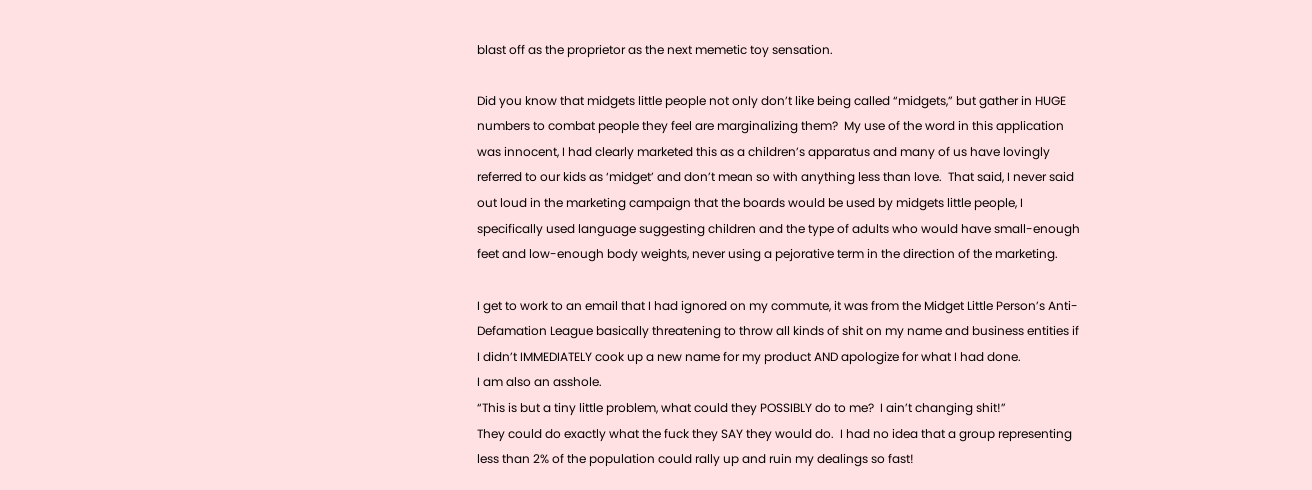blast off as the proprietor as the next memetic toy sensation.

Did you know that midgets little people not only don’t like being called “midgets,” but gather in HUGE numbers to combat people they feel are marginalizing them?  My use of the word in this application was innocent, I had clearly marketed this as a children’s apparatus and many of us have lovingly referred to our kids as ‘midget’ and don’t mean so with anything less than love.  That said, I never said out loud in the marketing campaign that the boards would be used by midgets little people, I specifically used language suggesting children and the type of adults who would have small-enough feet and low-enough body weights, never using a pejorative term in the direction of the marketing.

I get to work to an email that I had ignored on my commute, it was from the Midget Little Person’s Anti-Defamation League basically threatening to throw all kinds of shit on my name and business entities if I didn’t IMMEDIATELY cook up a new name for my product AND apologize for what I had done.
I am also an asshole.
“This is but a tiny little problem, what could they POSSIBLY do to me?  I ain’t changing shit!”
They could do exactly what the fuck they SAY they would do.  I had no idea that a group representing less than 2% of the population could rally up and ruin my dealings so fast!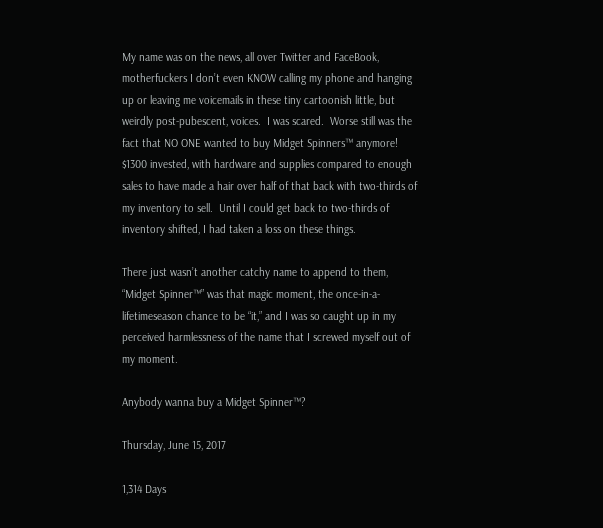My name was on the news, all over Twitter and FaceBook, motherfuckers I don’t even KNOW calling my phone and hanging up or leaving me voicemails in these tiny cartoonish little, but weirdly post-pubescent, voices.  I was scared.  Worse still was the fact that NO ONE wanted to buy Midget Spinners™ anymore!  $1300 invested, with hardware and supplies compared to enough sales to have made a hair over half of that back with two-thirds of my inventory to sell.  Until I could get back to two-thirds of inventory shifted, I had taken a loss on these things.

There just wasn’t another catchy name to append to them, “Midget Spinner™” was that magic moment, the once-in-a-lifetimeseason chance to be “it,” and I was so caught up in my perceived harmlessness of the name that I screwed myself out of my moment.

Anybody wanna buy a Midget Spinner™?

Thursday, June 15, 2017

1,314 Days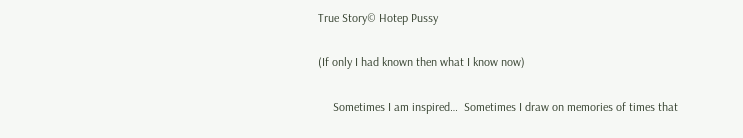True Story© Hotep Pussy

(If only I had known then what I know now)

     Sometimes I am inspired…  Sometimes I draw on memories of times that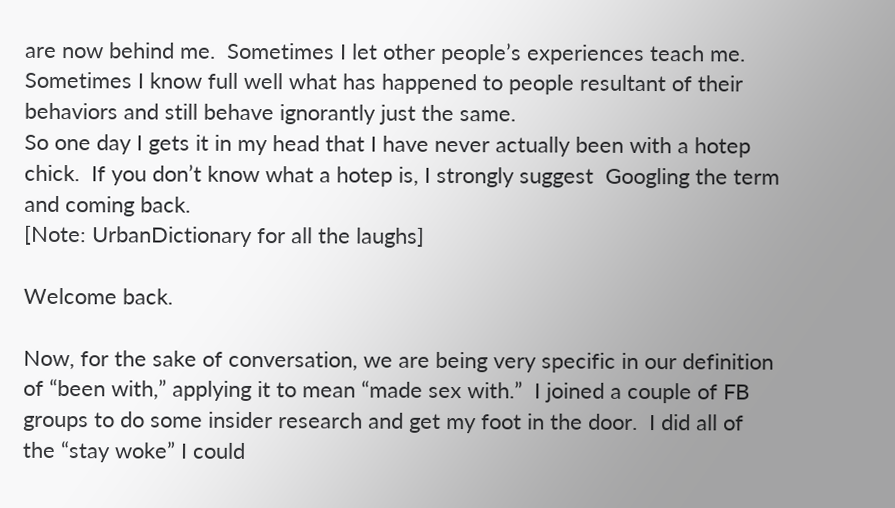are now behind me.  Sometimes I let other people’s experiences teach me.  Sometimes I know full well what has happened to people resultant of their behaviors and still behave ignorantly just the same.
So one day I gets it in my head that I have never actually been with a hotep chick.  If you don’t know what a hotep is, I strongly suggest  Googling the term and coming back.
[Note: UrbanDictionary for all the laughs]

Welcome back.

Now, for the sake of conversation, we are being very specific in our definition of “been with,” applying it to mean “made sex with.”  I joined a couple of FB groups to do some insider research and get my foot in the door.  I did all of the “stay woke” I could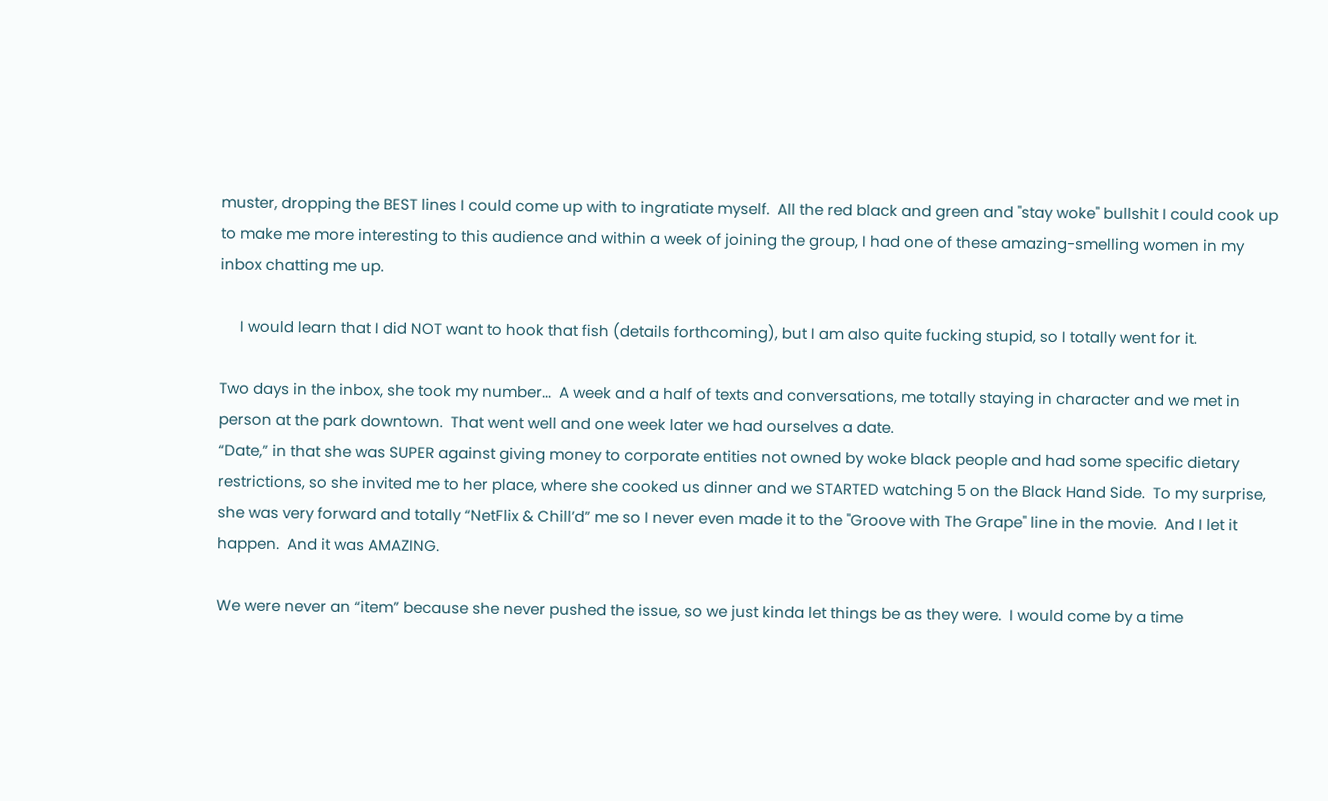muster, dropping the BEST lines I could come up with to ingratiate myself.  All the red black and green and "stay woke" bullshit I could cook up to make me more interesting to this audience and within a week of joining the group, I had one of these amazing-smelling women in my inbox chatting me up.

     I would learn that I did NOT want to hook that fish (details forthcoming), but I am also quite fucking stupid, so I totally went for it.

Two days in the inbox, she took my number...  A week and a half of texts and conversations, me totally staying in character and we met in person at the park downtown.  That went well and one week later we had ourselves a date.
“Date,” in that she was SUPER against giving money to corporate entities not owned by woke black people and had some specific dietary restrictions, so she invited me to her place, where she cooked us dinner and we STARTED watching 5 on the Black Hand Side.  To my surprise, she was very forward and totally “NetFlix & Chill’d” me so I never even made it to the "Groove with The Grape" line in the movie.  And I let it happen.  And it was AMAZING.

We were never an “item” because she never pushed the issue, so we just kinda let things be as they were.  I would come by a time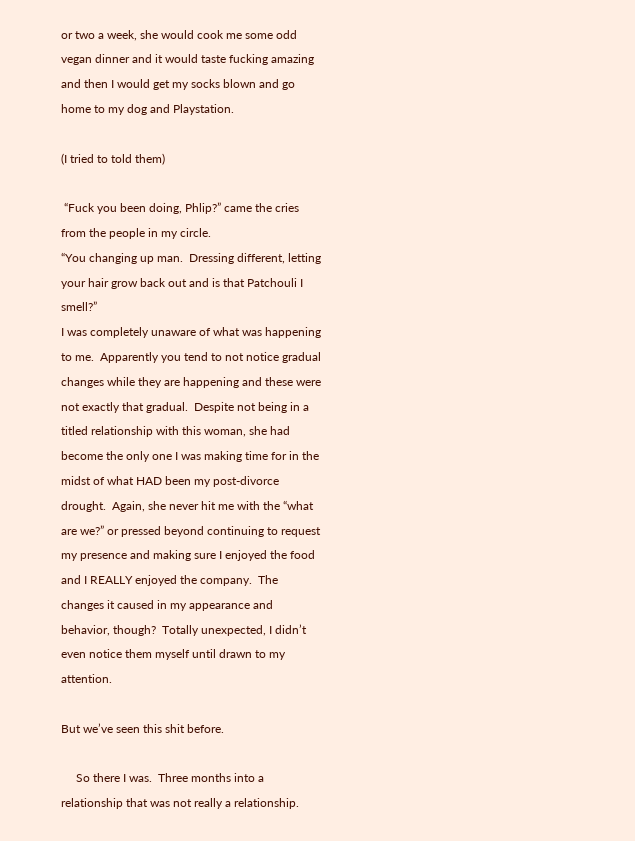or two a week, she would cook me some odd vegan dinner and it would taste fucking amazing and then I would get my socks blown and go home to my dog and Playstation.

(I tried to told them)

 “Fuck you been doing, Phlip?” came the cries from the people in my circle.
“You changing up man.  Dressing different, letting your hair grow back out and is that Patchouli I smell?”
I was completely unaware of what was happening to me.  Apparently you tend to not notice gradual changes while they are happening and these were not exactly that gradual.  Despite not being in a titled relationship with this woman, she had become the only one I was making time for in the midst of what HAD been my post-divorce drought.  Again, she never hit me with the “what are we?” or pressed beyond continuing to request my presence and making sure I enjoyed the food and I REALLY enjoyed the company.  The changes it caused in my appearance and behavior, though?  Totally unexpected, I didn’t even notice them myself until drawn to my attention.

But we’ve seen this shit before.

     So there I was.  Three months into a relationship that was not really a relationship.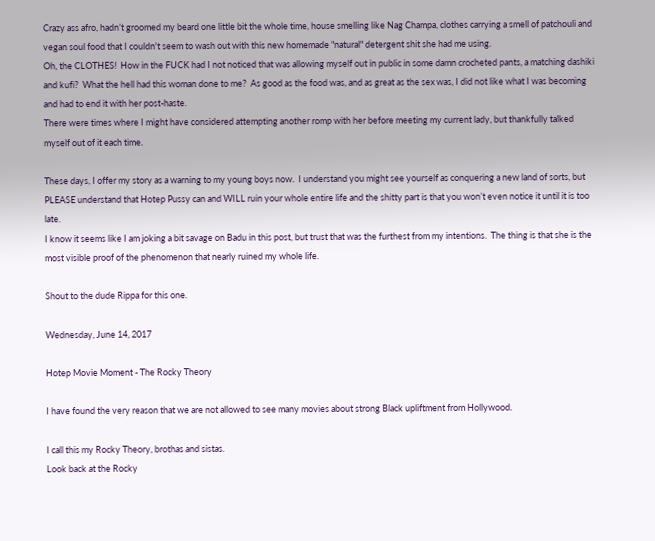Crazy ass afro, hadn’t groomed my beard one little bit the whole time, house smelling like Nag Champa, clothes carrying a smell of patchouli and vegan soul food that I couldn't seem to wash out with this new homemade "natural" detergent shit she had me using.
Oh, the CLOTHES!  How in the FUCK had I not noticed that was allowing myself out in public in some damn crocheted pants, a matching dashiki and kufi?  What the hell had this woman done to me?  As good as the food was, and as great as the sex was, I did not like what I was becoming and had to end it with her post-haste.
There were times where I might have considered attempting another romp with her before meeting my current lady, but thankfully talked myself out of it each time.

These days, I offer my story as a warning to my young boys now.  I understand you might see yourself as conquering a new land of sorts, but PLEASE understand that Hotep Pussy can and WILL ruin your whole entire life and the shitty part is that you won’t even notice it until it is too late.
I know it seems like I am joking a bit savage on Badu in this post, but trust that was the furthest from my intentions.  The thing is that she is the most visible proof of the phenomenon that nearly ruined my whole life.

Shout to the dude Rippa for this one.

Wednesday, June 14, 2017

Hotep Movie Moment - The Rocky Theory

I have found the very reason that we are not allowed to see many movies about strong Black upliftment from Hollywood.

I call this my Rocky Theory, brothas and sistas.
Look back at the Rocky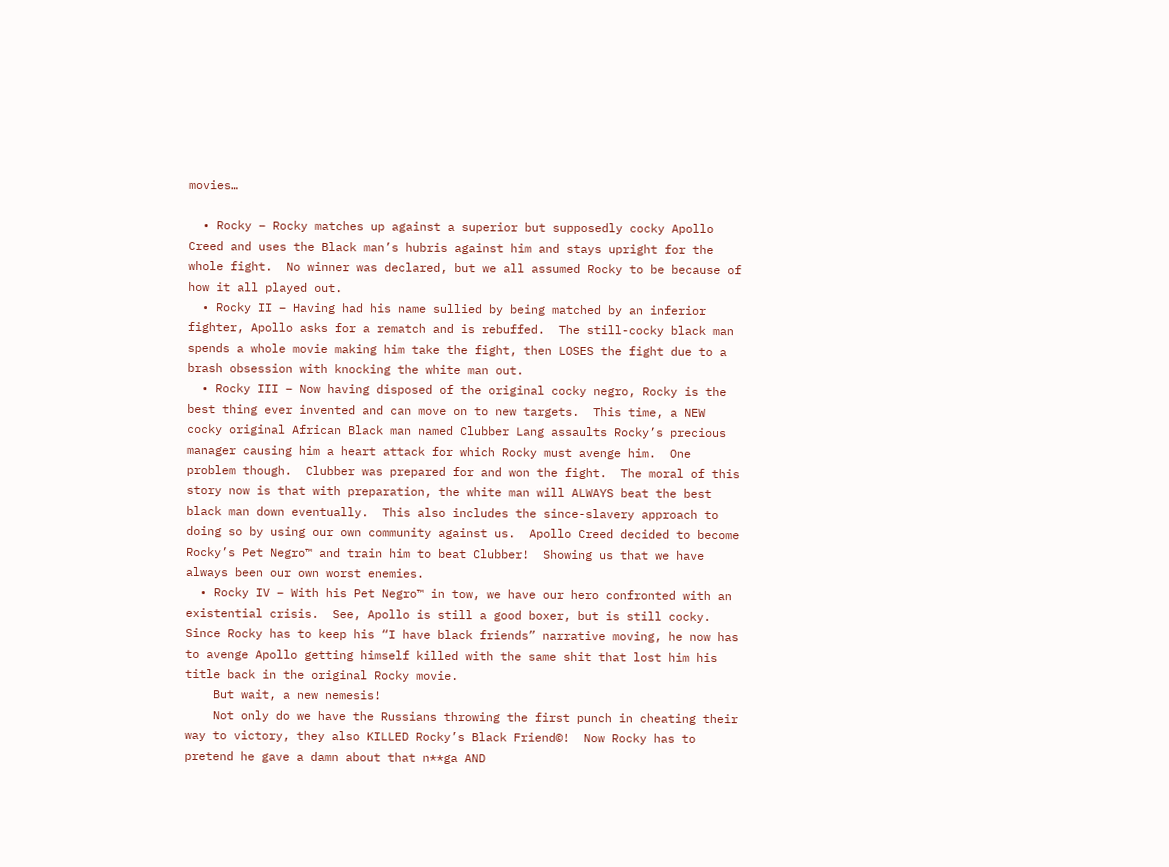movies…

  • Rocky – Rocky matches up against a superior but supposedly cocky Apollo Creed and uses the Black man’s hubris against him and stays upright for the whole fight.  No winner was declared, but we all assumed Rocky to be because of how it all played out.
  • Rocky II – Having had his name sullied by being matched by an inferior fighter, Apollo asks for a rematch and is rebuffed.  The still-cocky black man spends a whole movie making him take the fight, then LOSES the fight due to a brash obsession with knocking the white man out.
  • Rocky III – Now having disposed of the original cocky negro, Rocky is the best thing ever invented and can move on to new targets.  This time, a NEW cocky original African Black man named Clubber Lang assaults Rocky’s precious manager causing him a heart attack for which Rocky must avenge him.  One problem though.  Clubber was prepared for and won the fight.  The moral of this story now is that with preparation, the white man will ALWAYS beat the best black man down eventually.  This also includes the since-slavery approach to doing so by using our own community against us.  Apollo Creed decided to become Rocky’s Pet Negro™ and train him to beat Clubber!  Showing us that we have always been our own worst enemies.
  • Rocky IV – With his Pet Negro™ in tow, we have our hero confronted with an existential crisis.  See, Apollo is still a good boxer, but is still cocky.  Since Rocky has to keep his “I have black friends” narrative moving, he now has to avenge Apollo getting himself killed with the same shit that lost him his title back in the original Rocky movie.
    But wait, a new nemesis!
    Not only do we have the Russians throwing the first punch in cheating their way to victory, they also KILLED Rocky’s Black Friend©!  Now Rocky has to pretend he gave a damn about that n**ga AND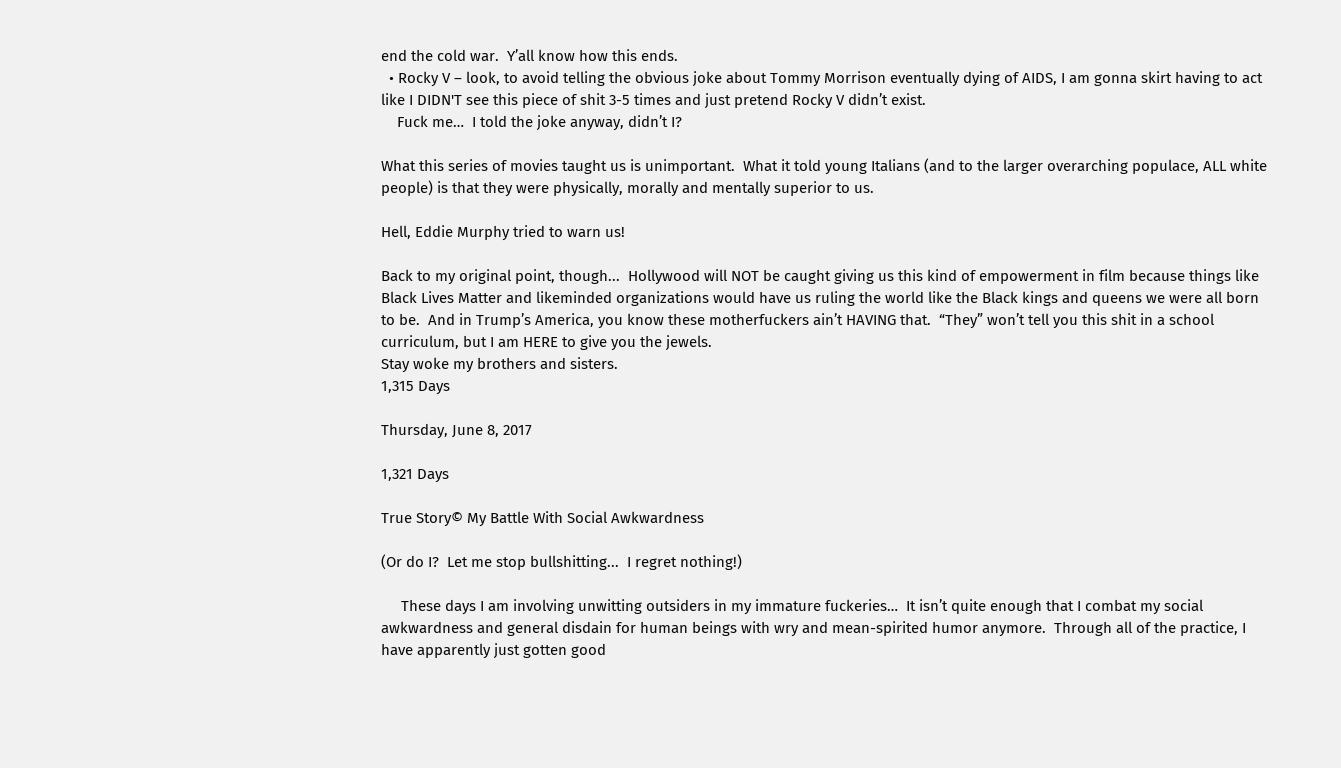end the cold war.  Y’all know how this ends.
  • Rocky V – look, to avoid telling the obvious joke about Tommy Morrison eventually dying of AIDS, I am gonna skirt having to act like I DIDN'T see this piece of shit 3-5 times and just pretend Rocky V didn’t exist.
    Fuck me…  I told the joke anyway, didn’t I?

What this series of movies taught us is unimportant.  What it told young Italians (and to the larger overarching populace, ALL white people) is that they were physically, morally and mentally superior to us.

Hell, Eddie Murphy tried to warn us!

Back to my original point, though...  Hollywood will NOT be caught giving us this kind of empowerment in film because things like Black Lives Matter and likeminded organizations would have us ruling the world like the Black kings and queens we were all born to be.  And in Trump’s America, you know these motherfuckers ain’t HAVING that.  “They” won’t tell you this shit in a school curriculum, but I am HERE to give you the jewels.
Stay woke my brothers and sisters.
1,315 Days

Thursday, June 8, 2017

1,321 Days

True Story© My Battle With Social Awkwardness

(Or do I?  Let me stop bullshitting...  I regret nothing!)

     These days I am involving unwitting outsiders in my immature fuckeries…  It isn’t quite enough that I combat my social awkwardness and general disdain for human beings with wry and mean-spirited humor anymore.  Through all of the practice, I have apparently just gotten good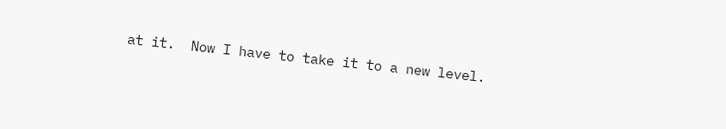at it.  Now I have to take it to a new level.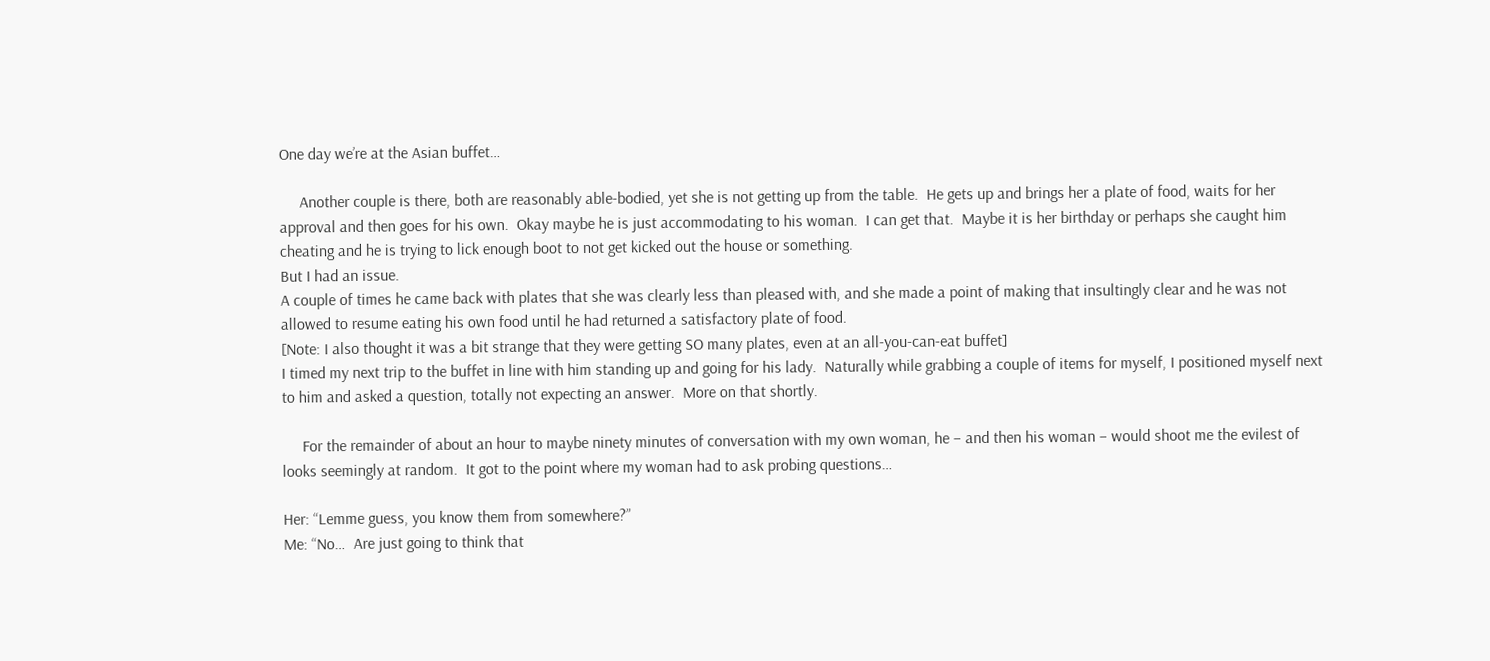One day we’re at the Asian buffet…

     Another couple is there, both are reasonably able-bodied, yet she is not getting up from the table.  He gets up and brings her a plate of food, waits for her approval and then goes for his own.  Okay maybe he is just accommodating to his woman.  I can get that.  Maybe it is her birthday or perhaps she caught him cheating and he is trying to lick enough boot to not get kicked out the house or something.
But I had an issue.
A couple of times he came back with plates that she was clearly less than pleased with, and she made a point of making that insultingly clear and he was not allowed to resume eating his own food until he had returned a satisfactory plate of food.
[Note: I also thought it was a bit strange that they were getting SO many plates, even at an all-you-can-eat buffet]
I timed my next trip to the buffet in line with him standing up and going for his lady.  Naturally while grabbing a couple of items for myself, I positioned myself next to him and asked a question, totally not expecting an answer.  More on that shortly.

     For the remainder of about an hour to maybe ninety minutes of conversation with my own woman, he – and then his woman – would shoot me the evilest of looks seemingly at random.  It got to the point where my woman had to ask probing questions…

Her: “Lemme guess, you know them from somewhere?”
Me: “No…  Are just going to think that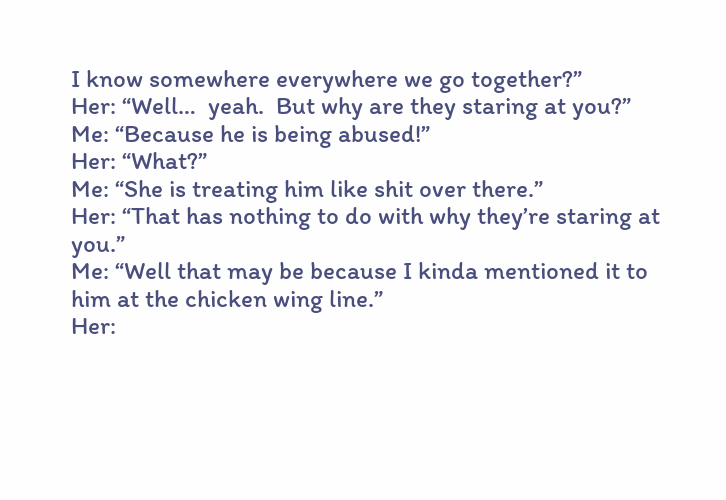I know somewhere everywhere we go together?”
Her: “Well…  yeah.  But why are they staring at you?”
Me: “Because he is being abused!”
Her: “What?”
Me: “She is treating him like shit over there.”
Her: “That has nothing to do with why they’re staring at you.”
Me: “Well that may be because I kinda mentioned it to him at the chicken wing line.”
Her: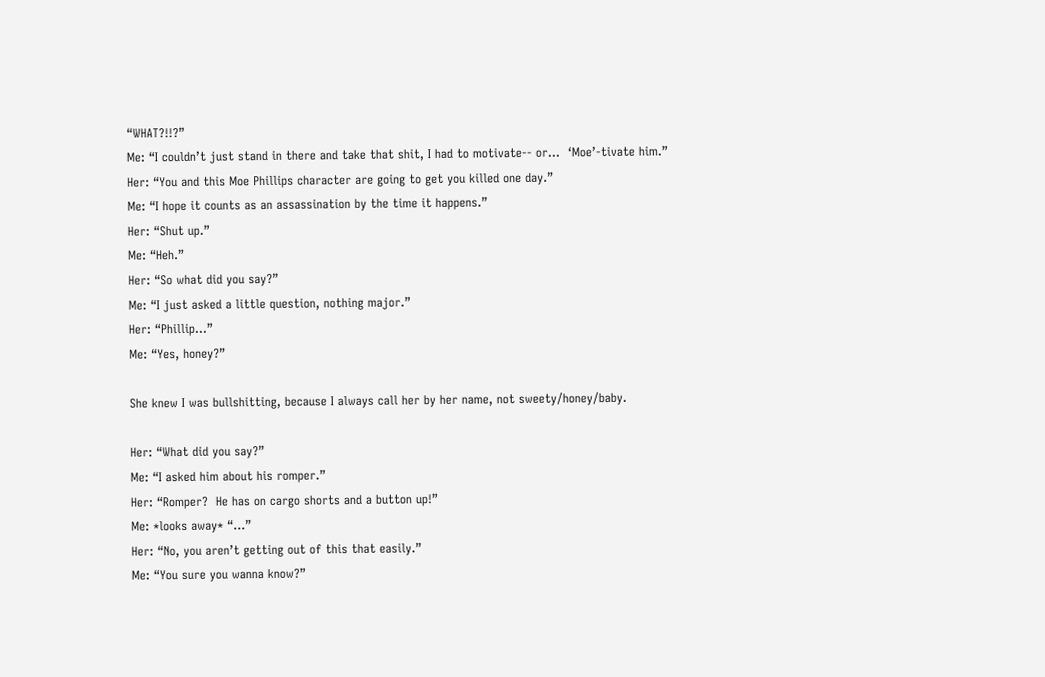“WHAT?!!?”
Me: “I couldn’t just stand in there and take that shit, I had to motivate-- or…  ‘Moe’-tivate him.”
Her: “You and this Moe Phillips character are going to get you killed one day.”
Me: “I hope it counts as an assassination by the time it happens.”
Her: “Shut up.”
Me: “Heh.”
Her: “So what did you say?”
Me: “I just asked a little question, nothing major.”
Her: “Phillip…”
Me: “Yes, honey?”

She knew I was bullshitting, because I always call her by her name, not sweety/honey/baby.

Her: “What did you say?”
Me: “I asked him about his romper.”
Her: “Romper?  He has on cargo shorts and a button up!”
Me: *looks away* “…”
Her: “No, you aren’t getting out of this that easily.”
Me: “You sure you wanna know?”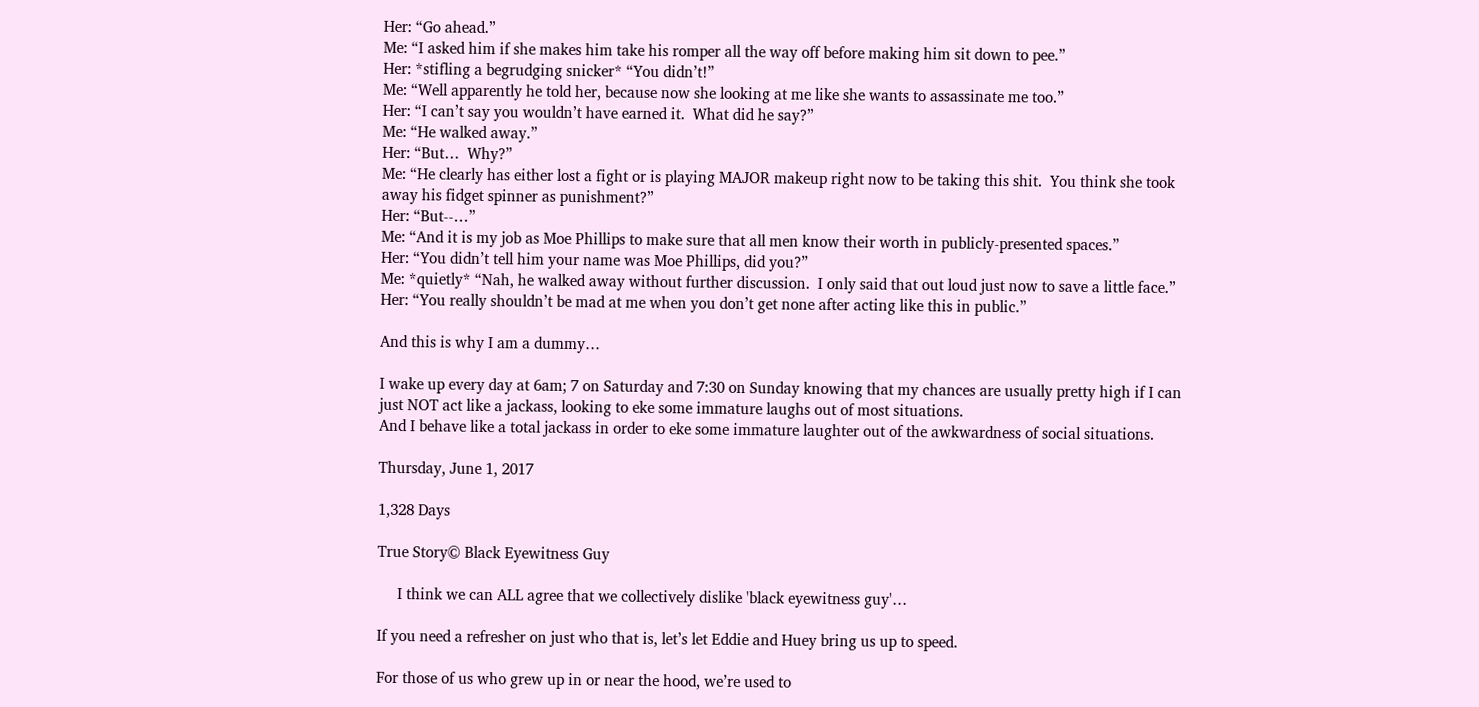Her: “Go ahead.”
Me: “I asked him if she makes him take his romper all the way off before making him sit down to pee.”
Her: *stifling a begrudging snicker* “You didn’t!”
Me: “Well apparently he told her, because now she looking at me like she wants to assassinate me too.”
Her: “I can’t say you wouldn’t have earned it.  What did he say?”
Me: “He walked away.”
Her: “But…  Why?”
Me: “He clearly has either lost a fight or is playing MAJOR makeup right now to be taking this shit.  You think she took away his fidget spinner as punishment?”
Her: “But--…”
Me: “And it is my job as Moe Phillips to make sure that all men know their worth in publicly-presented spaces.”
Her: “You didn’t tell him your name was Moe Phillips, did you?”
Me: *quietly* “Nah, he walked away without further discussion.  I only said that out loud just now to save a little face.”
Her: “You really shouldn’t be mad at me when you don’t get none after acting like this in public.”

And this is why I am a dummy…

I wake up every day at 6am; 7 on Saturday and 7:30 on Sunday knowing that my chances are usually pretty high if I can just NOT act like a jackass, looking to eke some immature laughs out of most situations.
And I behave like a total jackass in order to eke some immature laughter out of the awkwardness of social situations.

Thursday, June 1, 2017

1,328 Days

True Story© Black Eyewitness Guy

     I think we can ALL agree that we collectively dislike 'black eyewitness guy'…

If you need a refresher on just who that is, let’s let Eddie and Huey bring us up to speed.

For those of us who grew up in or near the hood, we’re used to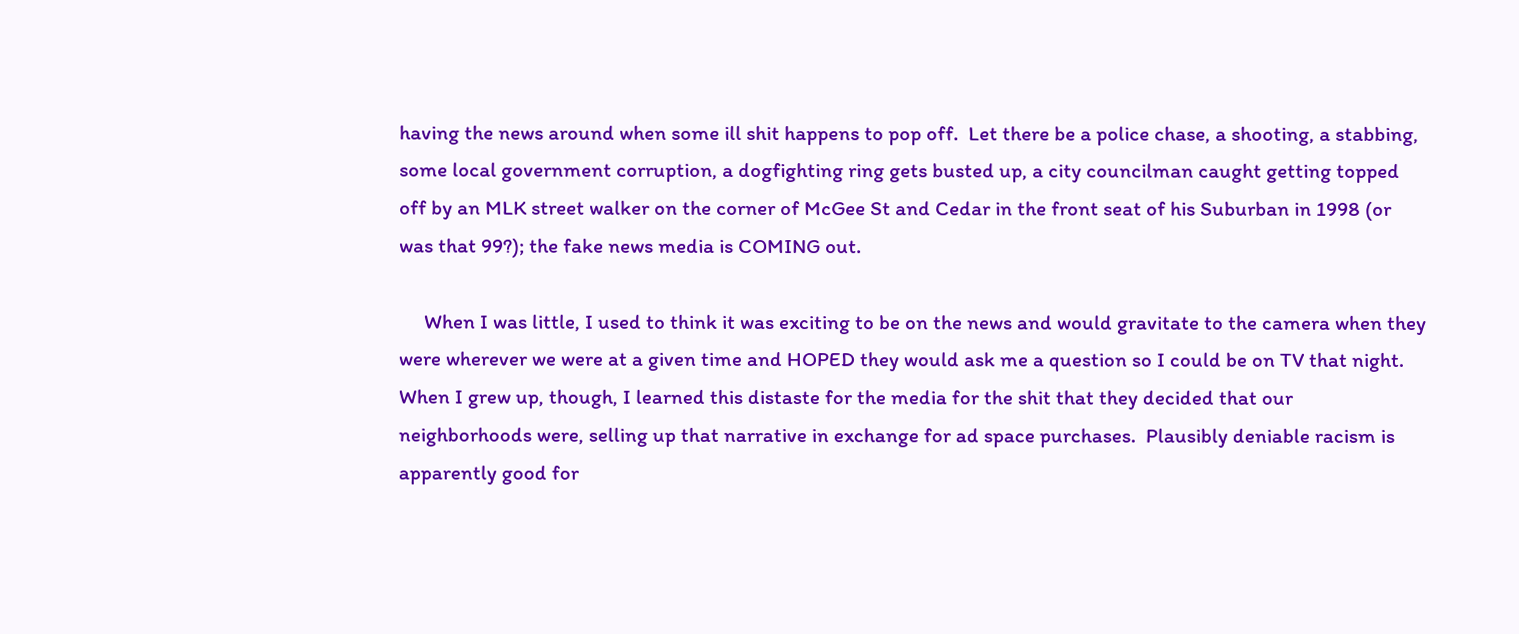having the news around when some ill shit happens to pop off.  Let there be a police chase, a shooting, a stabbing, some local government corruption, a dogfighting ring gets busted up, a city councilman caught getting topped off by an MLK street walker on the corner of McGee St and Cedar in the front seat of his Suburban in 1998 (or was that 99?); the fake news media is COMING out.

     When I was little, I used to think it was exciting to be on the news and would gravitate to the camera when they were wherever we were at a given time and HOPED they would ask me a question so I could be on TV that night.
When I grew up, though, I learned this distaste for the media for the shit that they decided that our neighborhoods were, selling up that narrative in exchange for ad space purchases.  Plausibly deniable racism is apparently good for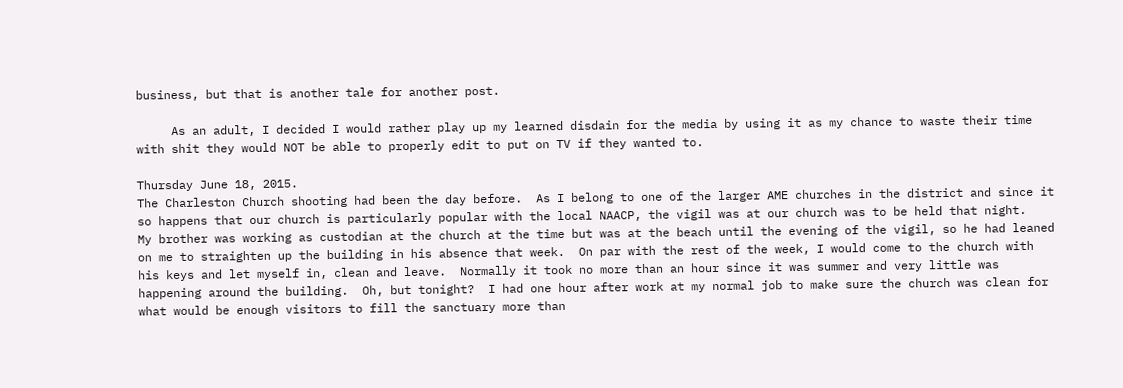business, but that is another tale for another post.

     As an adult, I decided I would rather play up my learned disdain for the media by using it as my chance to waste their time with shit they would NOT be able to properly edit to put on TV if they wanted to.

Thursday June 18, 2015.
The Charleston Church shooting had been the day before.  As I belong to one of the larger AME churches in the district and since it so happens that our church is particularly popular with the local NAACP, the vigil was at our church was to be held that night.
My brother was working as custodian at the church at the time but was at the beach until the evening of the vigil, so he had leaned on me to straighten up the building in his absence that week.  On par with the rest of the week, I would come to the church with his keys and let myself in, clean and leave.  Normally it took no more than an hour since it was summer and very little was happening around the building.  Oh, but tonight?  I had one hour after work at my normal job to make sure the church was clean for what would be enough visitors to fill the sanctuary more than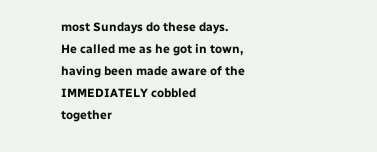most Sundays do these days.
He called me as he got in town, having been made aware of the IMMEDIATELY cobbled together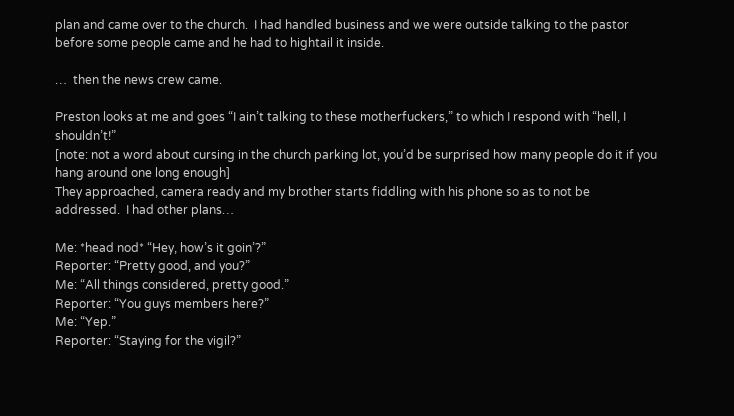plan and came over to the church.  I had handled business and we were outside talking to the pastor before some people came and he had to hightail it inside.

…  then the news crew came.

Preston looks at me and goes “I ain’t talking to these motherfuckers,” to which I respond with “hell, I shouldn’t!”
[note: not a word about cursing in the church parking lot, you’d be surprised how many people do it if you hang around one long enough]
They approached, camera ready and my brother starts fiddling with his phone so as to not be addressed.  I had other plans…

Me: *head nod* “Hey, how’s it goin’?”
Reporter: “Pretty good, and you?”
Me: “All things considered, pretty good.”
Reporter: “You guys members here?”
Me: “Yep.”
Reporter: “Staying for the vigil?”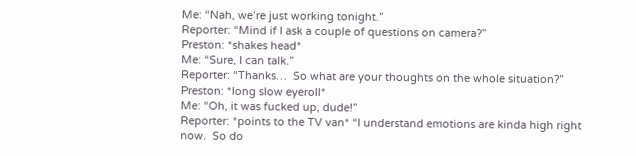Me: “Nah, we’re just working tonight.”
Reporter: “Mind if I ask a couple of questions on camera?”
Preston: *shakes head*
Me: “Sure, I can talk.”
Reporter: “Thanks…  So what are your thoughts on the whole situation?”
Preston: *long slow eyeroll*
Me: “Oh, it was fucked up, dude!”
Reporter: *points to the TV van* “I understand emotions are kinda high right now.  So do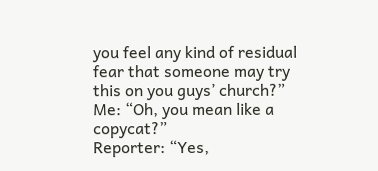you feel any kind of residual fear that someone may try this on you guys’ church?”
Me: “Oh, you mean like a copycat?”
Reporter: “Yes,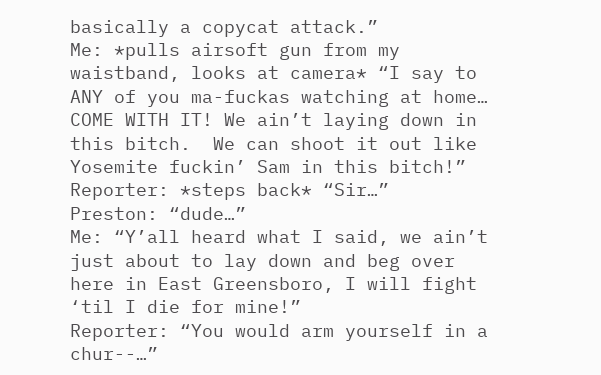basically a copycat attack.”
Me: *pulls airsoft gun from my waistband, looks at camera* “I say to ANY of you ma-fuckas watching at home… COME WITH IT! We ain’t laying down in this bitch.  We can shoot it out like Yosemite fuckin’ Sam in this bitch!”
Reporter: *steps back* “Sir…”
Preston: “dude…”
Me: “Y’all heard what I said, we ain’t just about to lay down and beg over here in East Greensboro, I will fight ‘til I die for mine!”
Reporter: “You would arm yourself in a chur--…”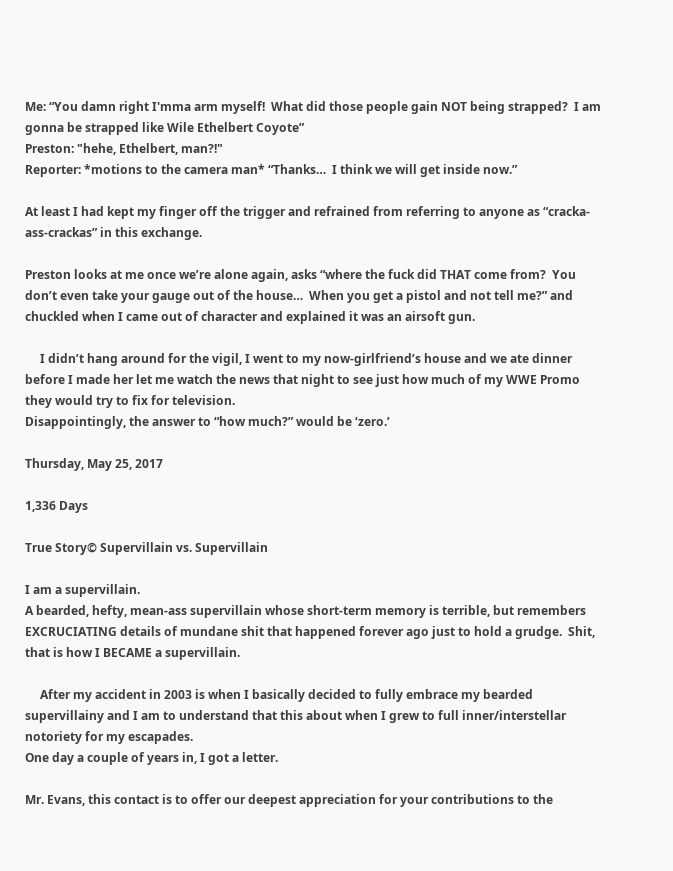Me: “You damn right I'mma arm myself!  What did those people gain NOT being strapped?  I am gonna be strapped like Wile Ethelbert Coyote”
Preston: "hehe, Ethelbert, man?!"
Reporter: *motions to the camera man* “Thanks…  I think we will get inside now.”

At least I had kept my finger off the trigger and refrained from referring to anyone as “cracka-ass-crackas” in this exchange.

Preston looks at me once we’re alone again, asks “where the fuck did THAT come from?  You don’t even take your gauge out of the house…  When you get a pistol and not tell me?” and chuckled when I came out of character and explained it was an airsoft gun.

     I didn’t hang around for the vigil, I went to my now-girlfriend’s house and we ate dinner before I made her let me watch the news that night to see just how much of my WWE Promo they would try to fix for television.
Disappointingly, the answer to “how much?” would be ‘zero.’

Thursday, May 25, 2017

1,336 Days

True Story© Supervillain vs. Supervillain

I am a supervillain.
A bearded, hefty, mean-ass supervillain whose short-term memory is terrible, but remembers EXCRUCIATING details of mundane shit that happened forever ago just to hold a grudge.  Shit, that is how I BECAME a supervillain.

     After my accident in 2003 is when I basically decided to fully embrace my bearded supervillainy and I am to understand that this about when I grew to full inner/interstellar notoriety for my escapades.
One day a couple of years in, I got a letter.

Mr. Evans, this contact is to offer our deepest appreciation for your contributions to the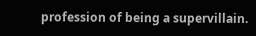profession of being a supervillain.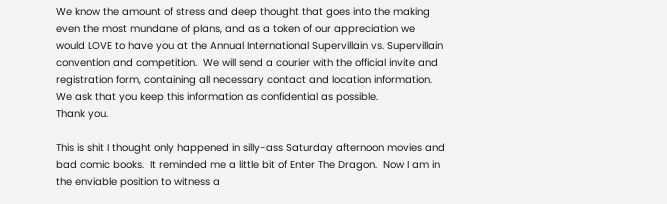We know the amount of stress and deep thought that goes into the making even the most mundane of plans, and as a token of our appreciation we would LOVE to have you at the Annual International Supervillain vs. Supervillain convention and competition.  We will send a courier with the official invite and registration form, containing all necessary contact and location information.  We ask that you keep this information as confidential as possible.
Thank you.

This is shit I thought only happened in silly-ass Saturday afternoon movies and bad comic books.  It reminded me a little bit of Enter The Dragon.  Now I am in the enviable position to witness a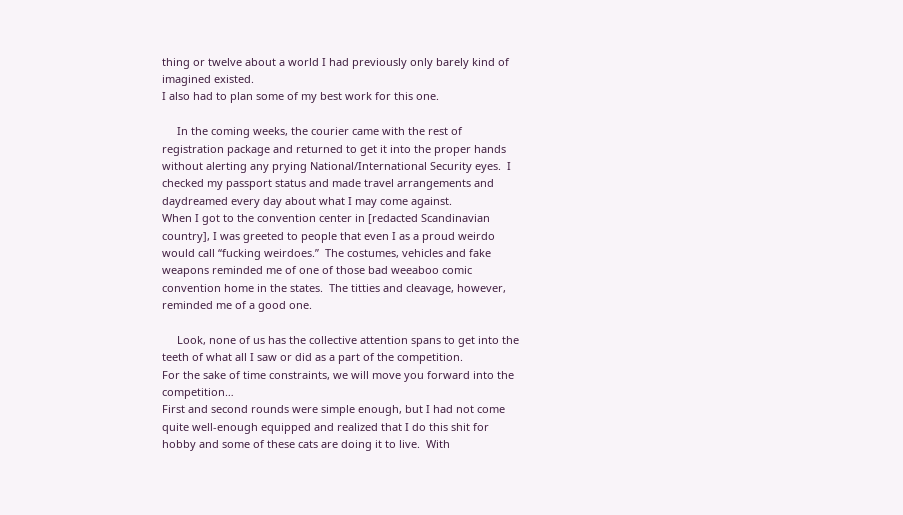thing or twelve about a world I had previously only barely kind of imagined existed.
I also had to plan some of my best work for this one.

     In the coming weeks, the courier came with the rest of registration package and returned to get it into the proper hands without alerting any prying National/International Security eyes.  I checked my passport status and made travel arrangements and daydreamed every day about what I may come against.
When I got to the convention center in [redacted Scandinavian country], I was greeted to people that even I as a proud weirdo would call “fucking weirdoes.”  The costumes, vehicles and fake weapons reminded me of one of those bad weeaboo comic convention home in the states.  The titties and cleavage, however, reminded me of a good one.

     Look, none of us has the collective attention spans to get into the teeth of what all I saw or did as a part of the competition.
For the sake of time constraints, we will move you forward into the competition…
First and second rounds were simple enough, but I had not come quite well-enough equipped and realized that I do this shit for hobby and some of these cats are doing it to live.  With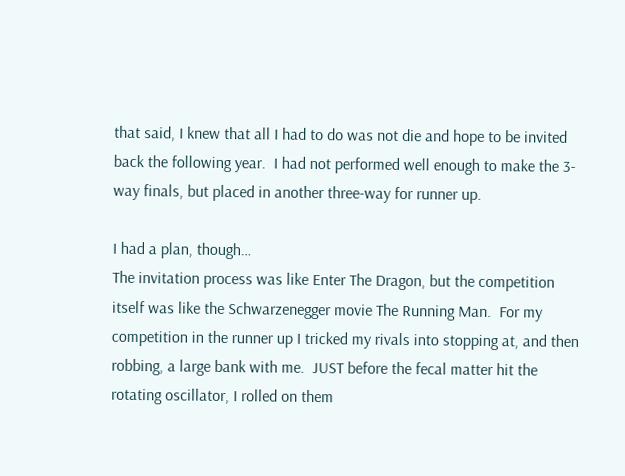that said, I knew that all I had to do was not die and hope to be invited back the following year.  I had not performed well enough to make the 3-way finals, but placed in another three-way for runner up.

I had a plan, though…
The invitation process was like Enter The Dragon, but the competition itself was like the Schwarzenegger movie The Running Man.  For my competition in the runner up I tricked my rivals into stopping at, and then robbing, a large bank with me.  JUST before the fecal matter hit the rotating oscillator, I rolled on them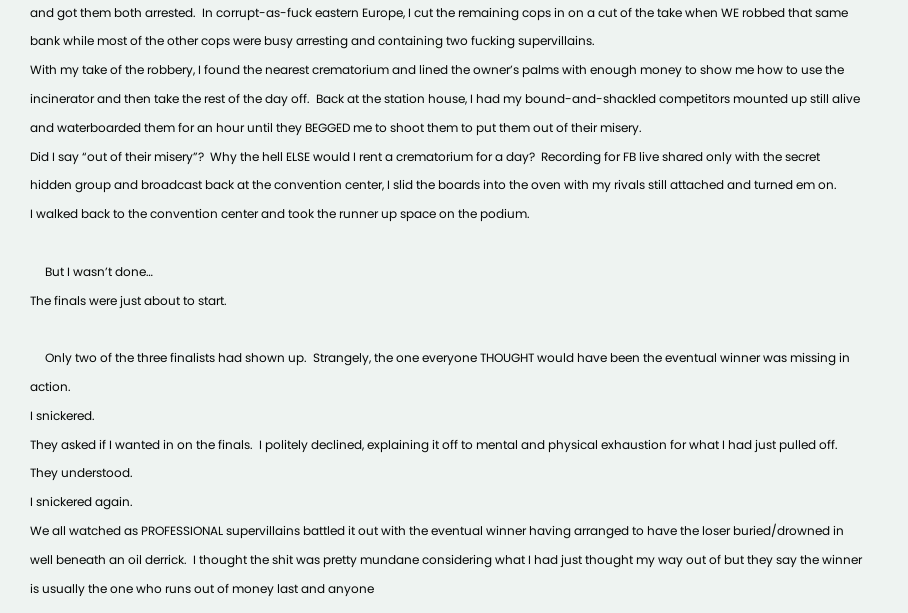and got them both arrested.  In corrupt-as-fuck eastern Europe, I cut the remaining cops in on a cut of the take when WE robbed that same bank while most of the other cops were busy arresting and containing two fucking supervillains.
With my take of the robbery, I found the nearest crematorium and lined the owner’s palms with enough money to show me how to use the incinerator and then take the rest of the day off.  Back at the station house, I had my bound-and-shackled competitors mounted up still alive and waterboarded them for an hour until they BEGGED me to shoot them to put them out of their misery.
Did I say “out of their misery”?  Why the hell ELSE would I rent a crematorium for a day?  Recording for FB live shared only with the secret hidden group and broadcast back at the convention center, I slid the boards into the oven with my rivals still attached and turned em on.
I walked back to the convention center and took the runner up space on the podium.

     But I wasn’t done…
The finals were just about to start.

     Only two of the three finalists had shown up.  Strangely, the one everyone THOUGHT would have been the eventual winner was missing in action.
I snickered.
They asked if I wanted in on the finals.  I politely declined, explaining it off to mental and physical exhaustion for what I had just pulled off.  They understood.
I snickered again.
We all watched as PROFESSIONAL supervillains battled it out with the eventual winner having arranged to have the loser buried/drowned in well beneath an oil derrick.  I thought the shit was pretty mundane considering what I had just thought my way out of but they say the winner is usually the one who runs out of money last and anyone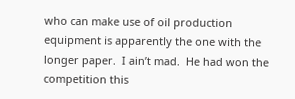who can make use of oil production equipment is apparently the one with the longer paper.  I ain’t mad.  He had won the competition this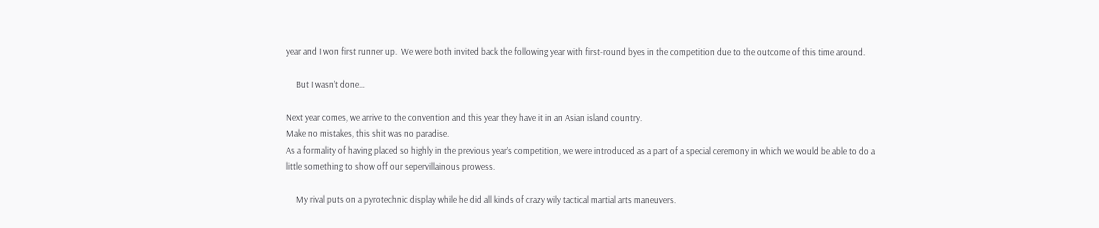year and I won first runner up.  We were both invited back the following year with first-round byes in the competition due to the outcome of this time around.

     But I wasn’t done…

Next year comes, we arrive to the convention and this year they have it in an Asian island country.
Make no mistakes, this shit was no paradise.
As a formality of having placed so highly in the previous year’s competition, we were introduced as a part of a special ceremony in which we would be able to do a little something to show off our sepervillainous prowess.

     My rival puts on a pyrotechnic display while he did all kinds of crazy wily tactical martial arts maneuvers.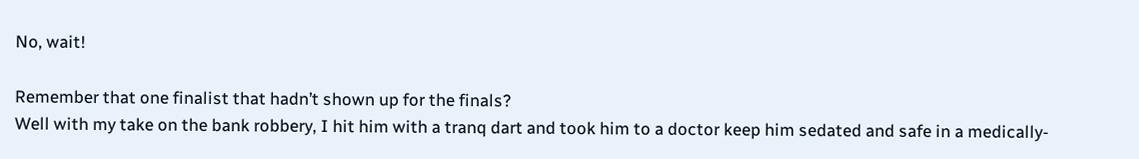No, wait!

Remember that one finalist that hadn’t shown up for the finals?
Well with my take on the bank robbery, I hit him with a tranq dart and took him to a doctor keep him sedated and safe in a medically-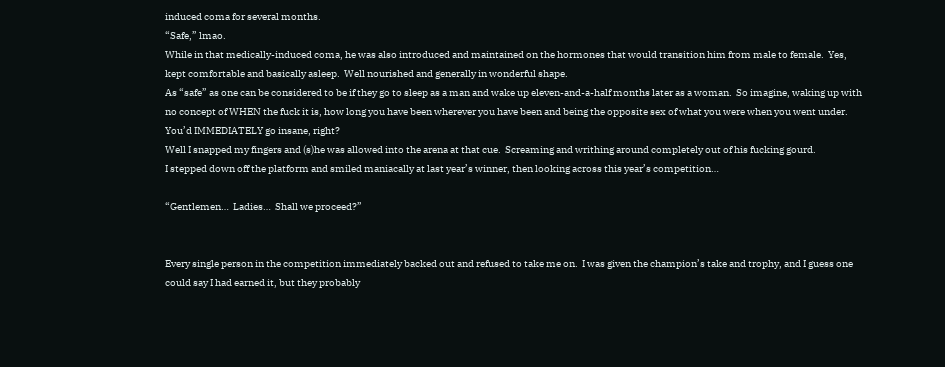induced coma for several months.
“Safe,” lmao.
While in that medically-induced coma, he was also introduced and maintained on the hormones that would transition him from male to female.  Yes, kept comfortable and basically asleep.  Well nourished and generally in wonderful shape.
As “safe” as one can be considered to be if they go to sleep as a man and wake up eleven-and-a-half months later as a woman.  So imagine, waking up with no concept of WHEN the fuck it is, how long you have been wherever you have been and being the opposite sex of what you were when you went under.  You’d IMMEDIATELY go insane, right?
Well I snapped my fingers and (s)he was allowed into the arena at that cue.  Screaming and writhing around completely out of his fucking gourd.
I stepped down off the platform and smiled maniacally at last year’s winner, then looking across this year’s competition…

“Gentlemen…  Ladies…  Shall we proceed?”


Every single person in the competition immediately backed out and refused to take me on.  I was given the champion’s take and trophy, and I guess one could say I had earned it, but they probably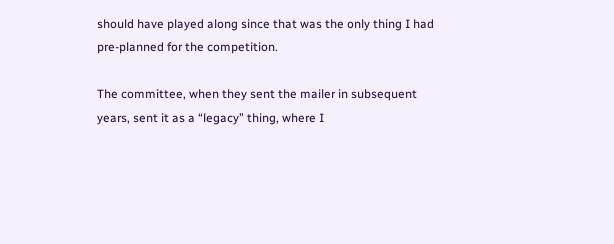should have played along since that was the only thing I had pre-planned for the competition.

The committee, when they sent the mailer in subsequent years, sent it as a “legacy” thing, where I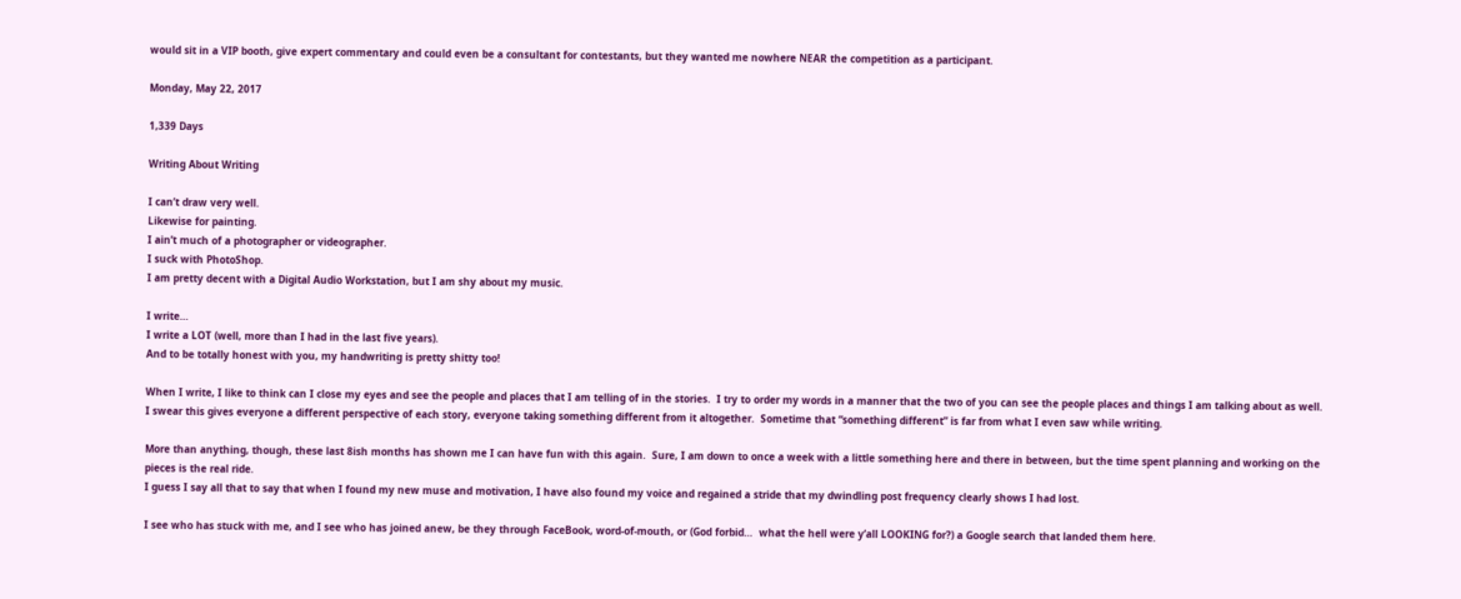would sit in a VIP booth, give expert commentary and could even be a consultant for contestants, but they wanted me nowhere NEAR the competition as a participant.

Monday, May 22, 2017

1,339 Days

Writing About Writing

I can’t draw very well.
Likewise for painting.
I ain’t much of a photographer or videographer.
I suck with PhotoShop.
I am pretty decent with a Digital Audio Workstation, but I am shy about my music.

I write…
I write a LOT (well, more than I had in the last five years).
And to be totally honest with you, my handwriting is pretty shitty too!

When I write, I like to think can I close my eyes and see the people and places that I am telling of in the stories.  I try to order my words in a manner that the two of you can see the people places and things I am talking about as well.
I swear this gives everyone a different perspective of each story, everyone taking something different from it altogether.  Sometime that “something different” is far from what I even saw while writing.

More than anything, though, these last 8ish months has shown me I can have fun with this again.  Sure, I am down to once a week with a little something here and there in between, but the time spent planning and working on the pieces is the real ride.
I guess I say all that to say that when I found my new muse and motivation, I have also found my voice and regained a stride that my dwindling post frequency clearly shows I had lost.

I see who has stuck with me, and I see who has joined anew, be they through FaceBook, word-of-mouth, or (God forbid…  what the hell were y’all LOOKING for?) a Google search that landed them here.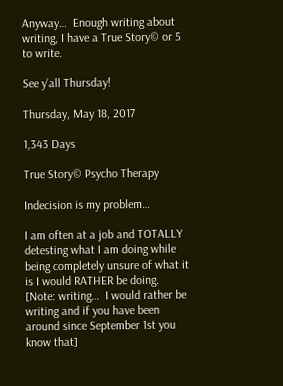Anyway…  Enough writing about writing, I have a True Story© or 5 to write.

See y’all Thursday!

Thursday, May 18, 2017

1,343 Days

True Story© Psycho Therapy

Indecision is my problem…

I am often at a job and TOTALLY detesting what I am doing while being completely unsure of what it is I would RATHER be doing.
[Note: writing…  I would rather be writing and if you have been around since September 1st you know that]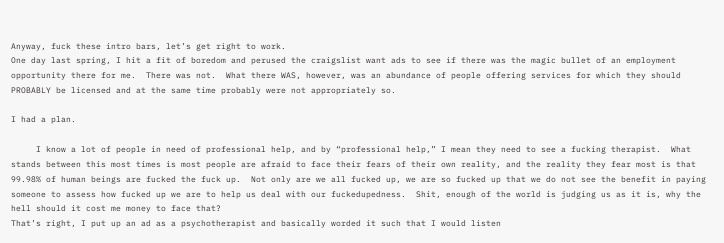Anyway, fuck these intro bars, let’s get right to work.
One day last spring, I hit a fit of boredom and perused the craigslist want ads to see if there was the magic bullet of an employment opportunity there for me.  There was not.  What there WAS, however, was an abundance of people offering services for which they should PROBABLY be licensed and at the same time probably were not appropriately so.

I had a plan.

     I know a lot of people in need of professional help, and by “professional help,” I mean they need to see a fucking therapist.  What stands between this most times is most people are afraid to face their fears of their own reality, and the reality they fear most is that 99.98% of human beings are fucked the fuck up.  Not only are we all fucked up, we are so fucked up that we do not see the benefit in paying someone to assess how fucked up we are to help us deal with our fuckedupedness.  Shit, enough of the world is judging us as it is, why the hell should it cost me money to face that?
That’s right, I put up an ad as a psychotherapist and basically worded it such that I would listen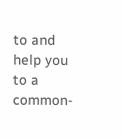to and help you to a common-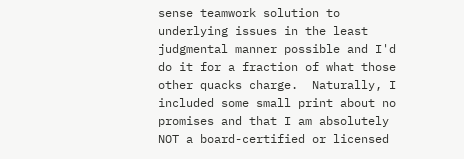sense teamwork solution to underlying issues in the least judgmental manner possible and I'd do it for a fraction of what those other quacks charge.  Naturally, I included some small print about no promises and that I am absolutely NOT a board-certified or licensed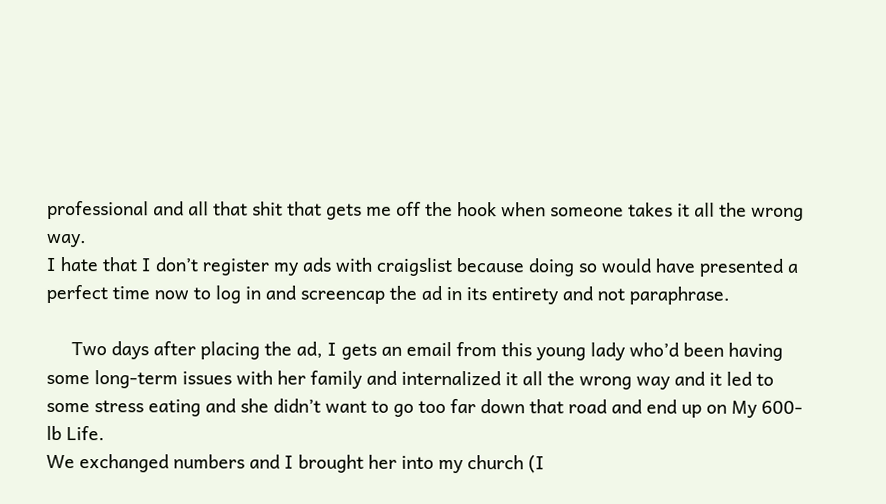professional and all that shit that gets me off the hook when someone takes it all the wrong way.
I hate that I don’t register my ads with craigslist because doing so would have presented a perfect time now to log in and screencap the ad in its entirety and not paraphrase.

     Two days after placing the ad, I gets an email from this young lady who’d been having some long-term issues with her family and internalized it all the wrong way and it led to some stress eating and she didn’t want to go too far down that road and end up on My 600-lb Life.
We exchanged numbers and I brought her into my church (I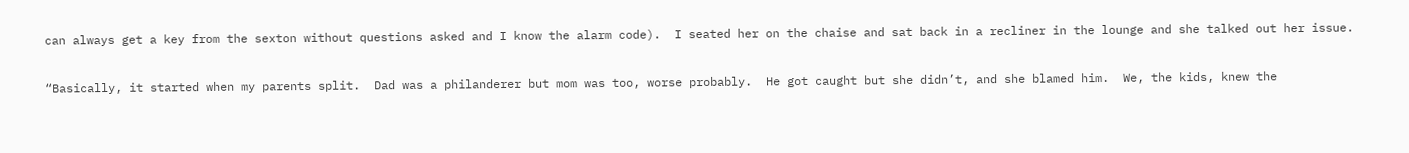can always get a key from the sexton without questions asked and I know the alarm code).  I seated her on the chaise and sat back in a recliner in the lounge and she talked out her issue.

“Basically, it started when my parents split.  Dad was a philanderer but mom was too, worse probably.  He got caught but she didn’t, and she blamed him.  We, the kids, knew the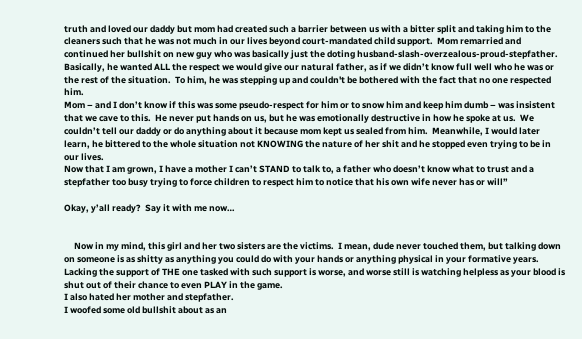truth and loved our daddy but mom had created such a barrier between us with a bitter split and taking him to the cleaners such that he was not much in our lives beyond court-mandated child support.  Mom remarried and continued her bullshit on new guy who was basically just the doting husband-slash-overzealous-proud-stepfather.  Basically, he wanted ALL the respect we would give our natural father, as if we didn’t know full well who he was or the rest of the situation.  To him, he was stepping up and couldn't be bothered with the fact that no one respected him.
Mom – and I don’t know if this was some pseudo-respect for him or to snow him and keep him dumb – was insistent that we cave to this.  He never put hands on us, but he was emotionally destructive in how he spoke at us.  We couldn’t tell our daddy or do anything about it because mom kept us sealed from him.  Meanwhile, I would later learn, he bittered to the whole situation not KNOWING the nature of her shit and he stopped even trying to be in our lives.
Now that I am grown, I have a mother I can’t STAND to talk to, a father who doesn’t know what to trust and a stepfather too busy trying to force children to respect him to notice that his own wife never has or will”

Okay, y’all ready?  Say it with me now…


     Now in my mind, this girl and her two sisters are the victims.  I mean, dude never touched them, but talking down on someone is as shitty as anything you could do with your hands or anything physical in your formative years.  Lacking the support of THE one tasked with such support is worse, and worse still is watching helpless as your blood is shut out of their chance to even PLAY in the game.
I also hated her mother and stepfather.
I woofed some old bullshit about as an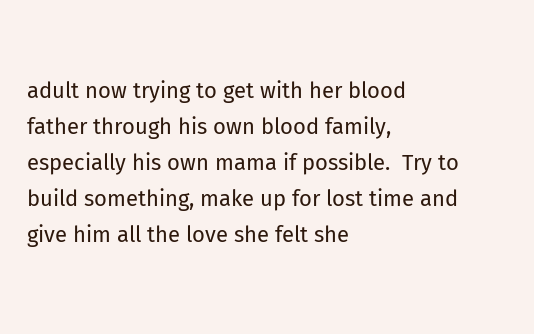adult now trying to get with her blood father through his own blood family, especially his own mama if possible.  Try to build something, make up for lost time and give him all the love she felt she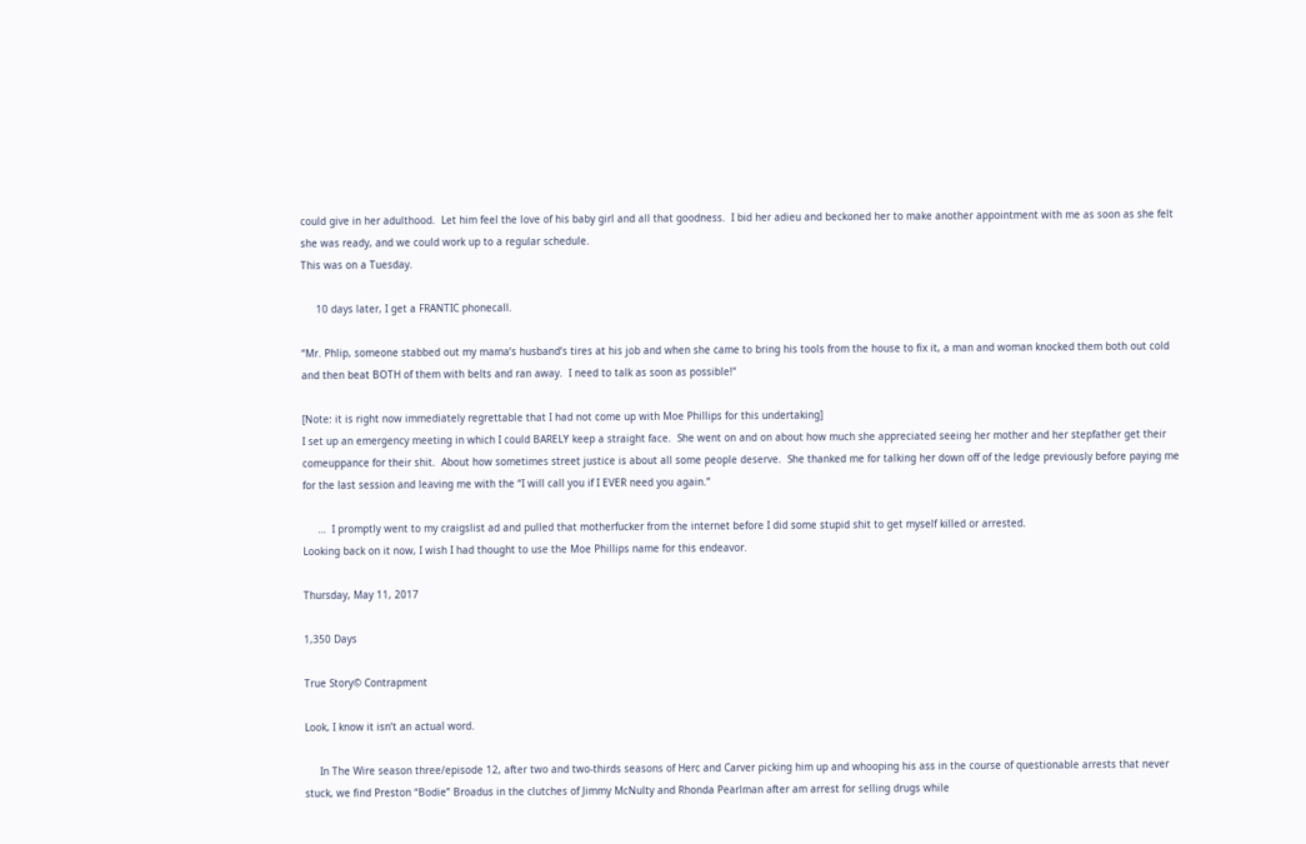could give in her adulthood.  Let him feel the love of his baby girl and all that goodness.  I bid her adieu and beckoned her to make another appointment with me as soon as she felt she was ready, and we could work up to a regular schedule.
This was on a Tuesday.

     10 days later, I get a FRANTIC phonecall.

“Mr. Phlip, someone stabbed out my mama’s husband’s tires at his job and when she came to bring his tools from the house to fix it, a man and woman knocked them both out cold and then beat BOTH of them with belts and ran away.  I need to talk as soon as possible!”

[Note: it is right now immediately regrettable that I had not come up with Moe Phillips for this undertaking]
I set up an emergency meeting in which I could BARELY keep a straight face.  She went on and on about how much she appreciated seeing her mother and her stepfather get their comeuppance for their shit.  About how sometimes street justice is about all some people deserve.  She thanked me for talking her down off of the ledge previously before paying me for the last session and leaving me with the “I will call you if I EVER need you again.”

     …  I promptly went to my craigslist ad and pulled that motherfucker from the internet before I did some stupid shit to get myself killed or arrested.
Looking back on it now, I wish I had thought to use the Moe Phillips name for this endeavor.

Thursday, May 11, 2017

1,350 Days

True Story© Contrapment

Look, I know it isn’t an actual word.

     In The Wire season three/episode 12, after two and two-thirds seasons of Herc and Carver picking him up and whooping his ass in the course of questionable arrests that never stuck, we find Preston “Bodie” Broadus in the clutches of Jimmy McNulty and Rhonda Pearlman after am arrest for selling drugs while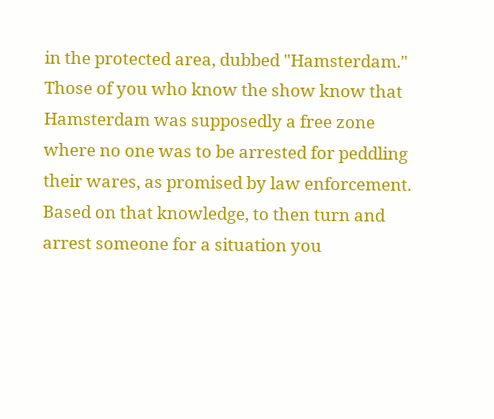in the protected area, dubbed "Hamsterdam."
Those of you who know the show know that Hamsterdam was supposedly a free zone where no one was to be arrested for peddling their wares, as promised by law enforcement.  Based on that knowledge, to then turn and arrest someone for a situation you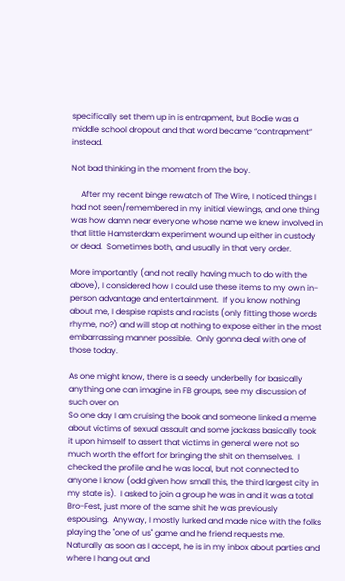specifically set them up in is entrapment, but Bodie was a middle school dropout and that word became “contrapment” instead.

Not bad thinking in the moment from the boy.

     After my recent binge rewatch of The Wire, I noticed things I had not seen/remembered in my initial viewings, and one thing was how damn near everyone whose name we knew involved in that little Hamsterdam experiment wound up either in custody or dead.  Sometimes both, and usually in that very order.

More importantly (and not really having much to do with the above), I considered how I could use these items to my own in-person advantage and entertainment.  If you know nothing about me, I despise rapists and racists (only fitting those words rhyme, no?) and will stop at nothing to expose either in the most embarrassing manner possible.  Only gonna deal with one of those today.

As one might know, there is a seedy underbelly for basically anything one can imagine in FB groups, see my discussion of such over on
So one day I am cruising the book and someone linked a meme about victims of sexual assault and some jackass basically took it upon himself to assert that victims in general were not so much worth the effort for bringing the shit on themselves.  I checked the profile and he was local, but not connected to anyone I know (odd given how small this, the third largest city in my state is).  I asked to join a group he was in and it was a total Bro-Fest, just more of the same shit he was previously espousing.  Anyway, I mostly lurked and made nice with the folks playing the "one of us" game and he friend requests me.  Naturally as soon as I accept, he is in my inbox about parties and where I hang out and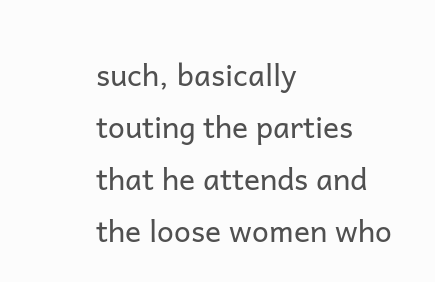such, basically touting the parties that he attends and the loose women who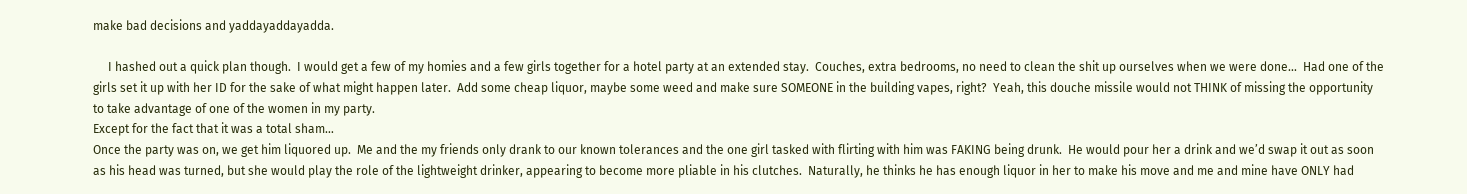make bad decisions and yaddayaddayadda.

     I hashed out a quick plan though.  I would get a few of my homies and a few girls together for a hotel party at an extended stay.  Couches, extra bedrooms, no need to clean the shit up ourselves when we were done...  Had one of the girls set it up with her ID for the sake of what might happen later.  Add some cheap liquor, maybe some weed and make sure SOMEONE in the building vapes, right?  Yeah, this douche missile would not THINK of missing the opportunity to take advantage of one of the women in my party.
Except for the fact that it was a total sham…
Once the party was on, we get him liquored up.  Me and the my friends only drank to our known tolerances and the one girl tasked with flirting with him was FAKING being drunk.  He would pour her a drink and we’d swap it out as soon as his head was turned, but she would play the role of the lightweight drinker, appearing to become more pliable in his clutches.  Naturally, he thinks he has enough liquor in her to make his move and me and mine have ONLY had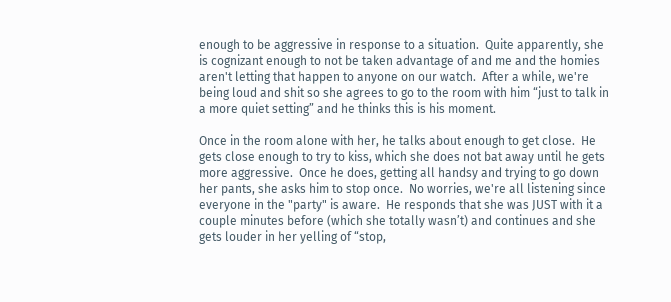enough to be aggressive in response to a situation.  Quite apparently, she is cognizant enough to not be taken advantage of and me and the homies aren't letting that happen to anyone on our watch.  After a while, we're being loud and shit so she agrees to go to the room with him “just to talk in a more quiet setting” and he thinks this is his moment.

Once in the room alone with her, he talks about enough to get close.  He gets close enough to try to kiss, which she does not bat away until he gets more aggressive.  Once he does, getting all handsy and trying to go down her pants, she asks him to stop once.  No worries, we're all listening since everyone in the "party" is aware.  He responds that she was JUST with it a couple minutes before (which she totally wasn’t) and continues and she gets louder in her yelling of “stop,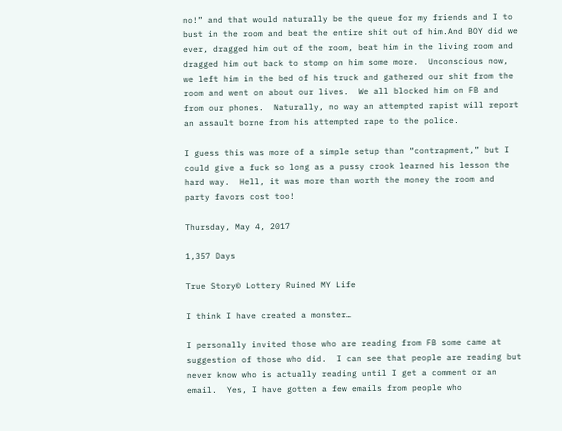no!” and that would naturally be the queue for my friends and I to bust in the room and beat the entire shit out of him.And BOY did we ever, dragged him out of the room, beat him in the living room and dragged him out back to stomp on him some more.  Unconscious now, we left him in the bed of his truck and gathered our shit from the room and went on about our lives.  We all blocked him on FB and from our phones.  Naturally, no way an attempted rapist will report an assault borne from his attempted rape to the police.

I guess this was more of a simple setup than “contrapment,” but I could give a fuck so long as a pussy crook learned his lesson the hard way.  Hell, it was more than worth the money the room and party favors cost too!

Thursday, May 4, 2017

1,357 Days

True Story© Lottery Ruined MY Life

I think I have created a monster…

I personally invited those who are reading from FB some came at suggestion of those who did.  I can see that people are reading but never know who is actually reading until I get a comment or an email.  Yes, I have gotten a few emails from people who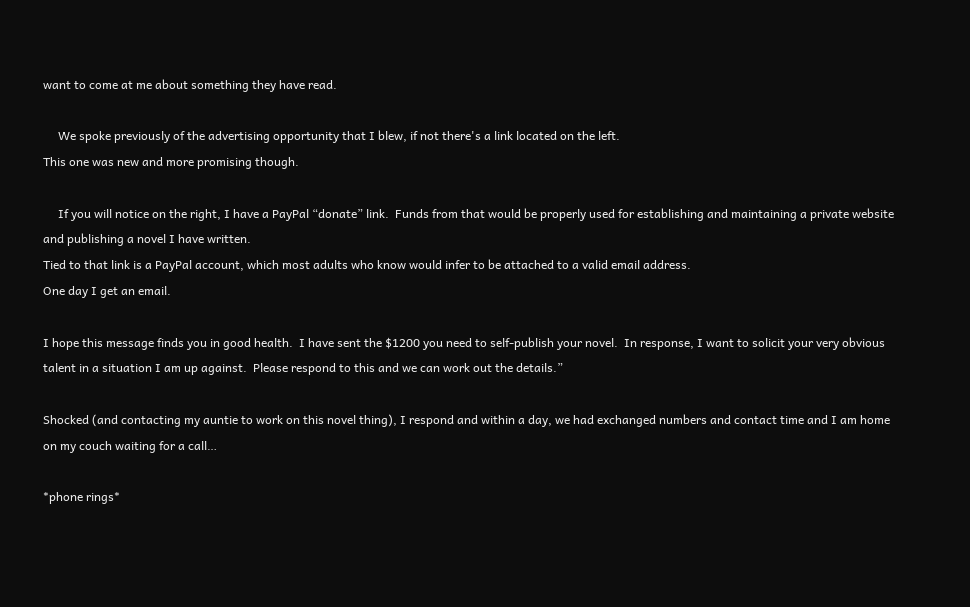want to come at me about something they have read.

     We spoke previously of the advertising opportunity that I blew, if not there's a link located on the left.
This one was new and more promising though.

     If you will notice on the right, I have a PayPal “donate” link.  Funds from that would be properly used for establishing and maintaining a private website and publishing a novel I have written.
Tied to that link is a PayPal account, which most adults who know would infer to be attached to a valid email address.
One day I get an email.

I hope this message finds you in good health.  I have sent the $1200 you need to self-publish your novel.  In response, I want to solicit your very obvious talent in a situation I am up against.  Please respond to this and we can work out the details.”

Shocked (and contacting my auntie to work on this novel thing), I respond and within a day, we had exchanged numbers and contact time and I am home on my couch waiting for a call…

*phone rings*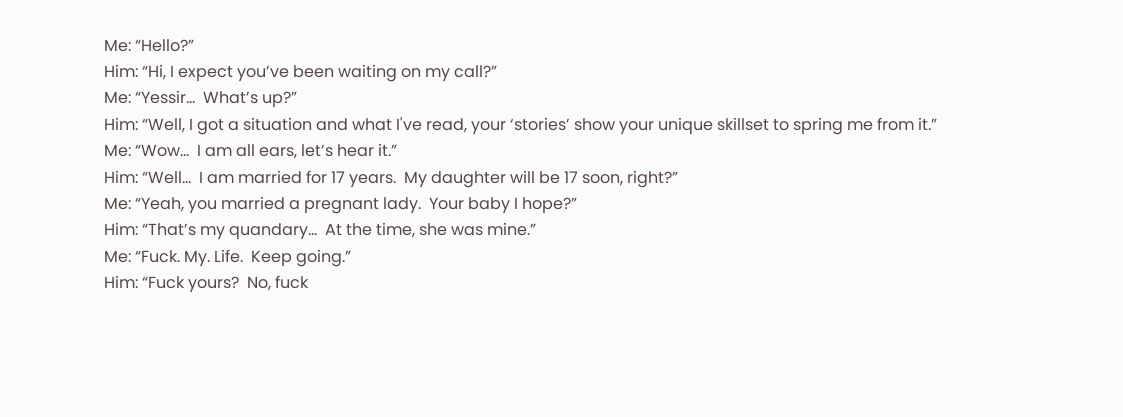Me: “Hello?”
Him: “Hi, I expect you’ve been waiting on my call?”
Me: “Yessir…  What’s up?”
Him: “Well, I got a situation and what I've read, your ‘stories’ show your unique skillset to spring me from it.”
Me: “Wow…  I am all ears, let’s hear it.”
Him: “Well…  I am married for 17 years.  My daughter will be 17 soon, right?”
Me: “Yeah, you married a pregnant lady.  Your baby I hope?”
Him: “That’s my quandary…  At the time, she was mine.”
Me: “Fuck. My. Life.  Keep going.”
Him: “Fuck yours?  No, fuck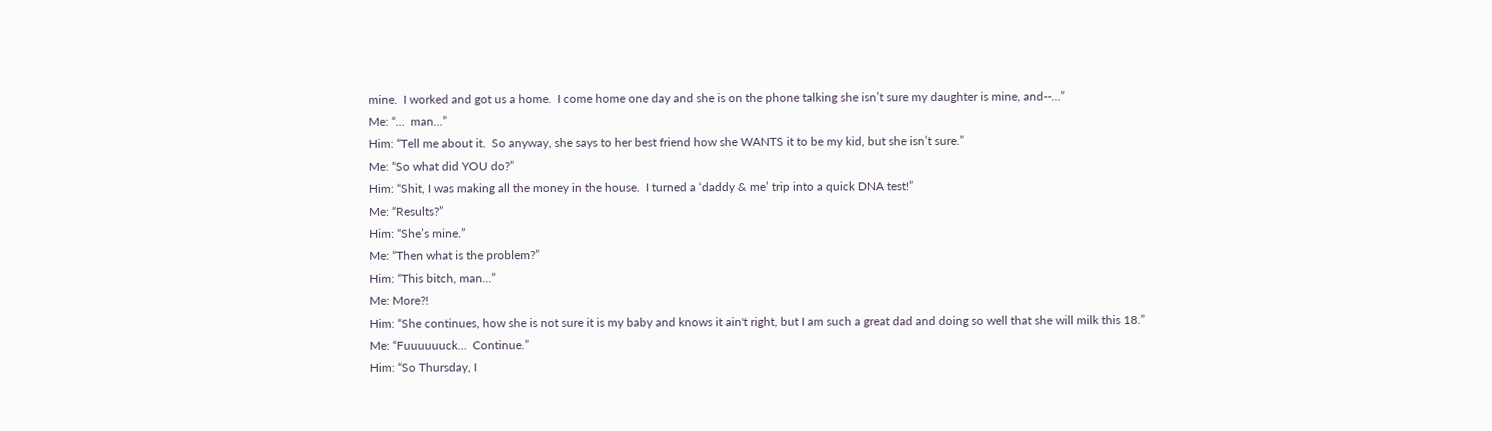mine.  I worked and got us a home.  I come home one day and she is on the phone talking she isn’t sure my daughter is mine, and--…”
Me: “…  man…”
Him: “Tell me about it.  So anyway, she says to her best friend how she WANTS it to be my kid, but she isn’t sure.”
Me: “So what did YOU do?”
Him: “Shit, I was making all the money in the house.  I turned a ‘daddy & me’ trip into a quick DNA test!”
Me: “Results?”
Him: “She’s mine.”
Me: “Then what is the problem?”
Him: “This bitch, man…”
Me: More?!
Him: “She continues, how she is not sure it is my baby and knows it ain't right, but I am such a great dad and doing so well that she will milk this 18.”
Me: “Fuuuuuuck…  Continue.”
Him: “So Thursday, I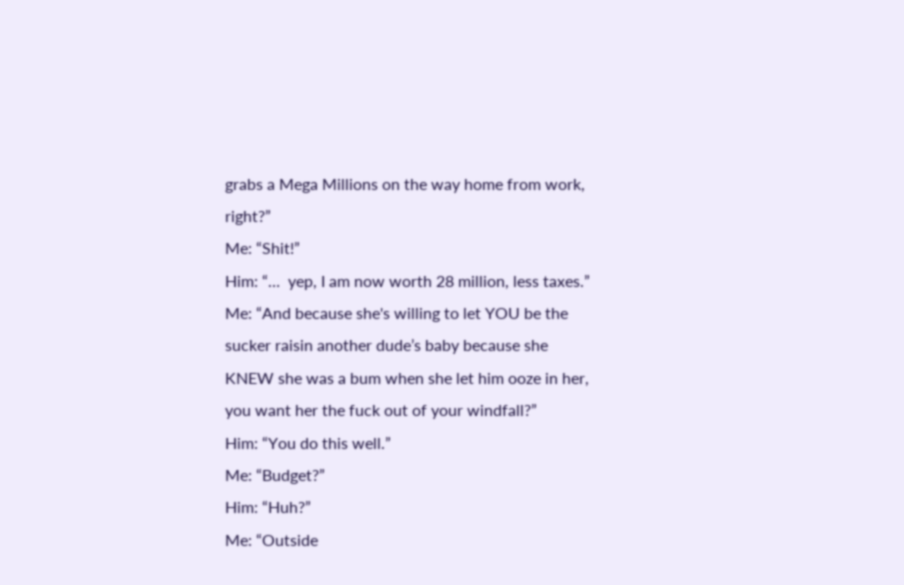grabs a Mega Millions on the way home from work, right?”
Me: “Shit!”
Him: “…  yep, I am now worth 28 million, less taxes.”
Me: “And because she's willing to let YOU be the sucker raisin another dude’s baby because she KNEW she was a bum when she let him ooze in her, you want her the fuck out of your windfall?”
Him: “You do this well.”
Me: “Budget?”
Him: “Huh?”
Me: “Outside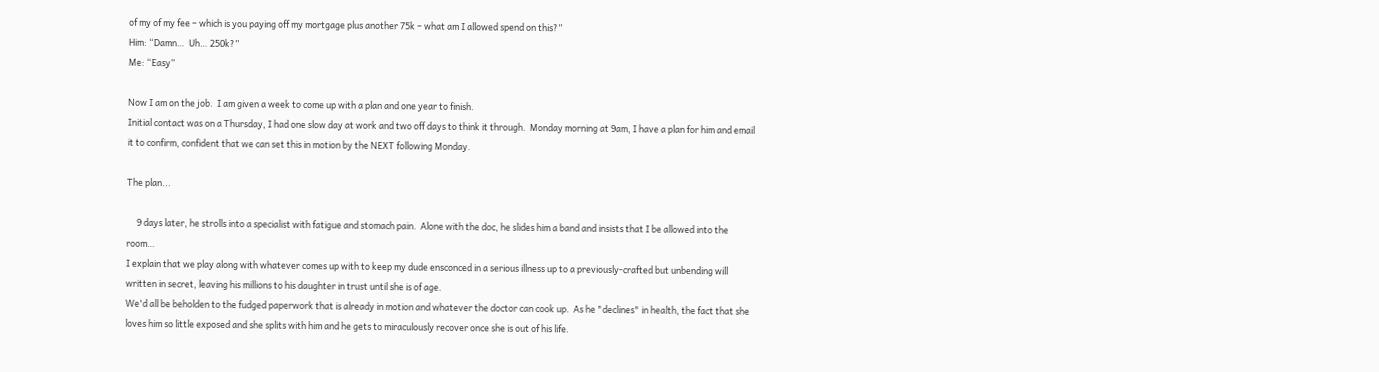of my of my fee – which is you paying off my mortgage plus another 75k – what am I allowed spend on this?”
Him: “Damn…  Uh… 250k?”
Me: “Easy”

Now I am on the job.  I am given a week to come up with a plan and one year to finish.
Initial contact was on a Thursday, I had one slow day at work and two off days to think it through.  Monday morning at 9am, I have a plan for him and email it to confirm, confident that we can set this in motion by the NEXT following Monday.

The plan...

     9 days later, he strolls into a specialist with fatigue and stomach pain.  Alone with the doc, he slides him a band and insists that I be allowed into the room…
I explain that we play along with whatever comes up with to keep my dude ensconced in a serious illness up to a previously-crafted but unbending will written in secret, leaving his millions to his daughter in trust until she is of age.
We'd all be beholden to the fudged paperwork that is already in motion and whatever the doctor can cook up.  As he "declines" in health, the fact that she loves him so little exposed and she splits with him and he gets to miraculously recover once she is out of his life.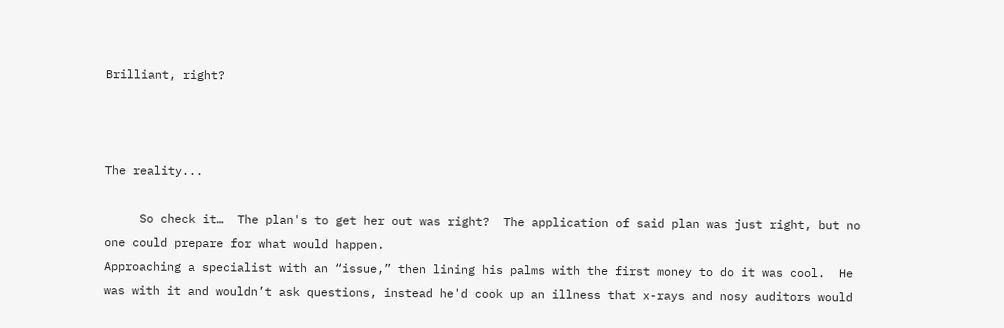Brilliant, right?



The reality...

     So check it…  The plan's to get her out was right?  The application of said plan was just right, but no one could prepare for what would happen.
Approaching a specialist with an “issue,” then lining his palms with the first money to do it was cool.  He was with it and wouldn’t ask questions, instead he'd cook up an illness that x-rays and nosy auditors would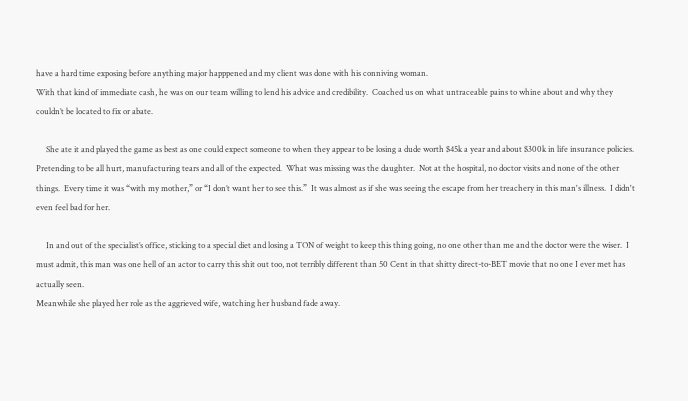have a hard time exposing before anything major happpened and my client was done with his conniving woman.
With that kind of immediate cash, he was on our team willing to lend his advice and credibility.  Coached us on what untraceable pains to whine about and why they couldn’t be located to fix or abate.

     She ate it and played the game as best as one could expect someone to when they appear to be losing a dude worth $45k a year and about $300k in life insurance policies.  Pretending to be all hurt, manufacturing tears and all of the expected.  What was missing was the daughter.  Not at the hospital, no doctor visits and none of the other things.  Every time it was “with my mother,” or “I don’t want her to see this.”  It was almost as if she was seeing the escape from her treachery in this man's illness.  I didn't even feel bad for her.

     In and out of the specialist’s office, sticking to a special diet and losing a TON of weight to keep this thing going, no one other than me and the doctor were the wiser.  I must admit, this man was one hell of an actor to carry this shit out too, not terribly different than 50 Cent in that shitty direct-to-BET movie that no one I ever met has actually seen.
Meanwhile she played her role as the aggrieved wife, watching her husband fade away.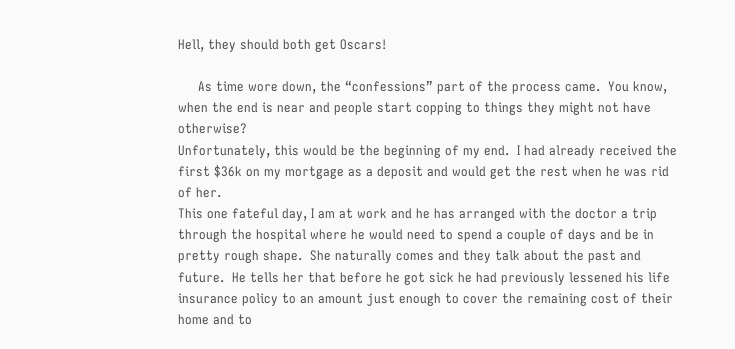Hell, they should both get Oscars!

     As time wore down, the “confessions” part of the process came.  You know, when the end is near and people start copping to things they might not have otherwise?
Unfortunately, this would be the beginning of my end.  I had already received the first $36k on my mortgage as a deposit and would get the rest when he was rid of her.
This one fateful day, I am at work and he has arranged with the doctor a trip through the hospital where he would need to spend a couple of days and be in pretty rough shape.  She naturally comes and they talk about the past and future.  He tells her that before he got sick he had previously lessened his life insurance policy to an amount just enough to cover the remaining cost of their home and to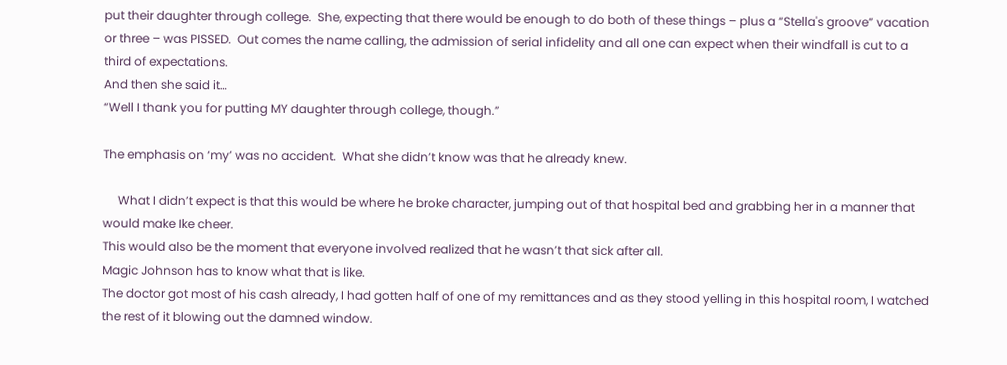put their daughter through college.  She, expecting that there would be enough to do both of these things – plus a “Stella's groove” vacation or three – was PISSED.  Out comes the name calling, the admission of serial infidelity and all one can expect when their windfall is cut to a third of expectations.
And then she said it…
“Well I thank you for putting MY daughter through college, though.”

The emphasis on ‘my’ was no accident.  What she didn’t know was that he already knew.

     What I didn’t expect is that this would be where he broke character, jumping out of that hospital bed and grabbing her in a manner that would make Ike cheer.
This would also be the moment that everyone involved realized that he wasn’t that sick after all.
Magic Johnson has to know what that is like.
The doctor got most of his cash already, I had gotten half of one of my remittances and as they stood yelling in this hospital room, I watched the rest of it blowing out the damned window.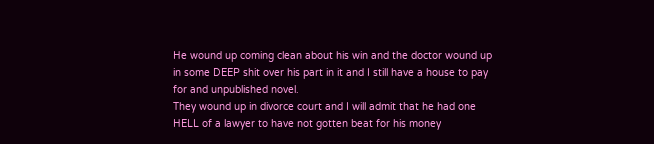He wound up coming clean about his win and the doctor wound up in some DEEP shit over his part in it and I still have a house to pay for and unpublished novel.
They wound up in divorce court and I will admit that he had one HELL of a lawyer to have not gotten beat for his money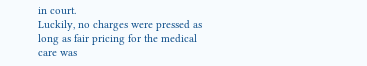in court.
Luckily, no charges were pressed as long as fair pricing for the medical care was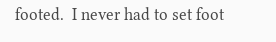footed.  I never had to set foot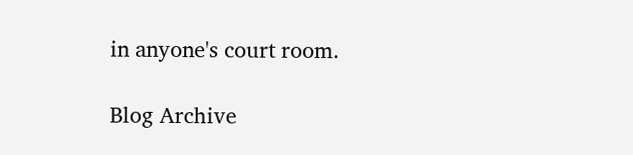in anyone's court room.

Blog Archive